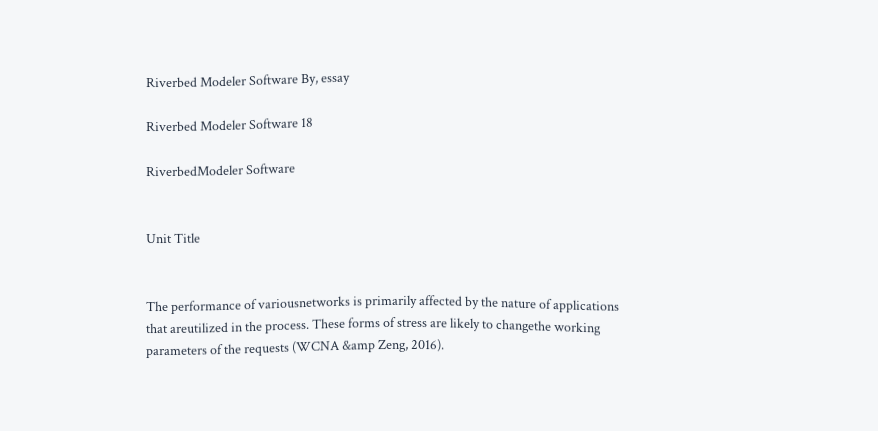Riverbed Modeler Software By, essay

Riverbed Modeler Software 18

RiverbedModeler Software


Unit Title


The performance of variousnetworks is primarily affected by the nature of applications that areutilized in the process. These forms of stress are likely to changethe working parameters of the requests (WCNA &amp Zeng, 2016).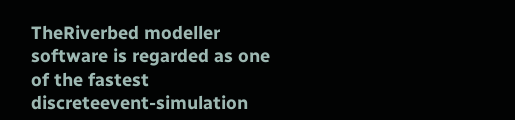TheRiverbed modeller software is regarded as one of the fastest discreteevent-simulation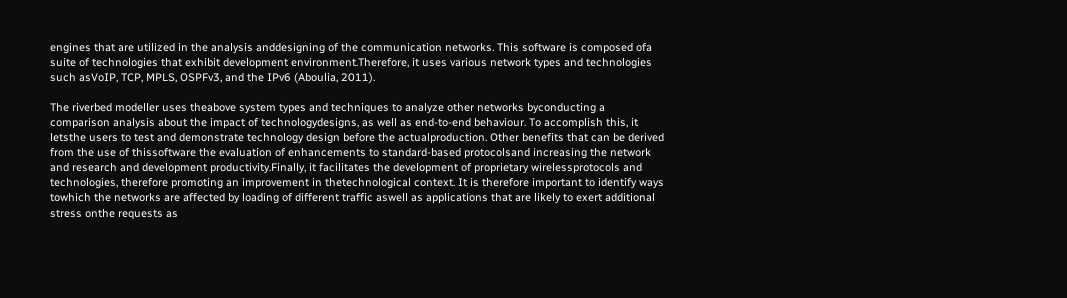engines that are utilized in the analysis anddesigning of the communication networks. This software is composed ofa suite of technologies that exhibit development environment.Therefore, it uses various network types and technologies such asVoIP, TCP, MPLS, OSPFv3, and the IPv6 (Aboulia, 2011).

The riverbed modeller uses theabove system types and techniques to analyze other networks byconducting a comparison analysis about the impact of technologydesigns, as well as end-to-end behaviour. To accomplish this, it letsthe users to test and demonstrate technology design before the actualproduction. Other benefits that can be derived from the use of thissoftware the evaluation of enhancements to standard-based protocolsand increasing the network and research and development productivity.Finally, it facilitates the development of proprietary wirelessprotocols and technologies, therefore promoting an improvement in thetechnological context. It is therefore important to identify ways towhich the networks are affected by loading of different traffic aswell as applications that are likely to exert additional stress onthe requests as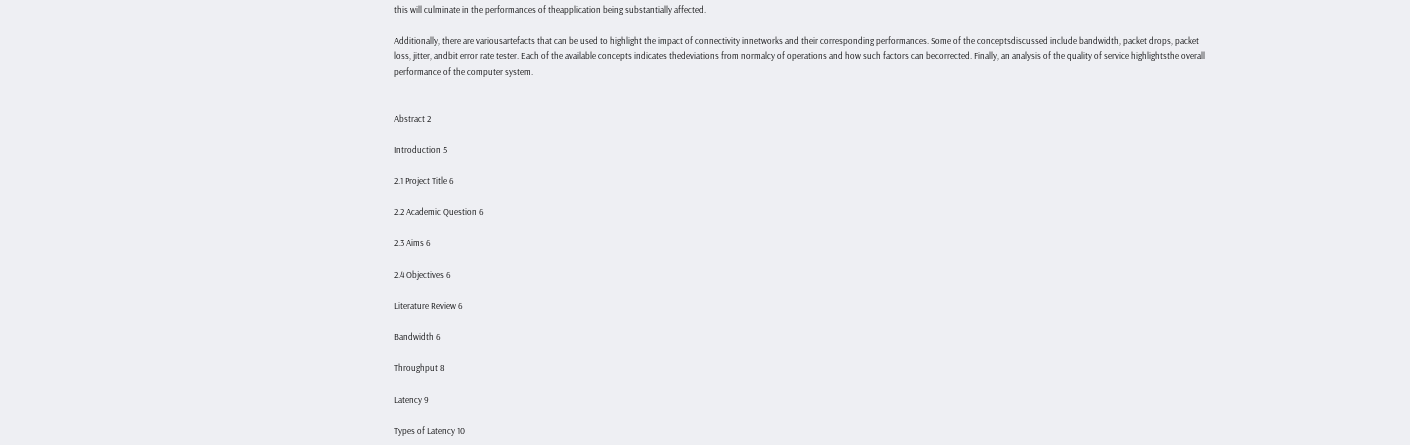this will culminate in the performances of theapplication being substantially affected.

Additionally, there are variousartefacts that can be used to highlight the impact of connectivity innetworks and their corresponding performances. Some of the conceptsdiscussed include bandwidth, packet drops, packet loss, jitter, andbit error rate tester. Each of the available concepts indicates thedeviations from normalcy of operations and how such factors can becorrected. Finally, an analysis of the quality of service highlightsthe overall performance of the computer system.


Abstract 2

Introduction 5

2.1 Project Title 6

2.2 Academic Question 6

2.3 Aims 6

2.4 Objectives 6

Literature Review 6

Bandwidth 6

Throughput 8

Latency 9

Types of Latency 10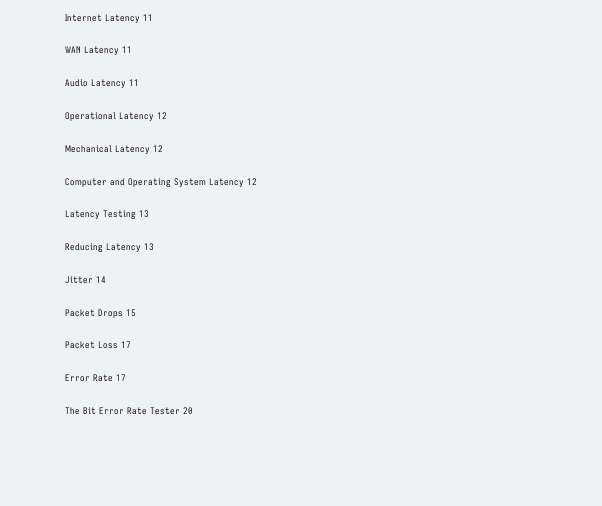Internet Latency 11

WAN Latency 11

Audio Latency 11

Operational Latency 12

Mechanical Latency 12

Computer and Operating System Latency 12

Latency Testing 13

Reducing Latency 13

Jitter 14

Packet Drops 15

Packet Loss 17

Error Rate 17

The Bit Error Rate Tester 20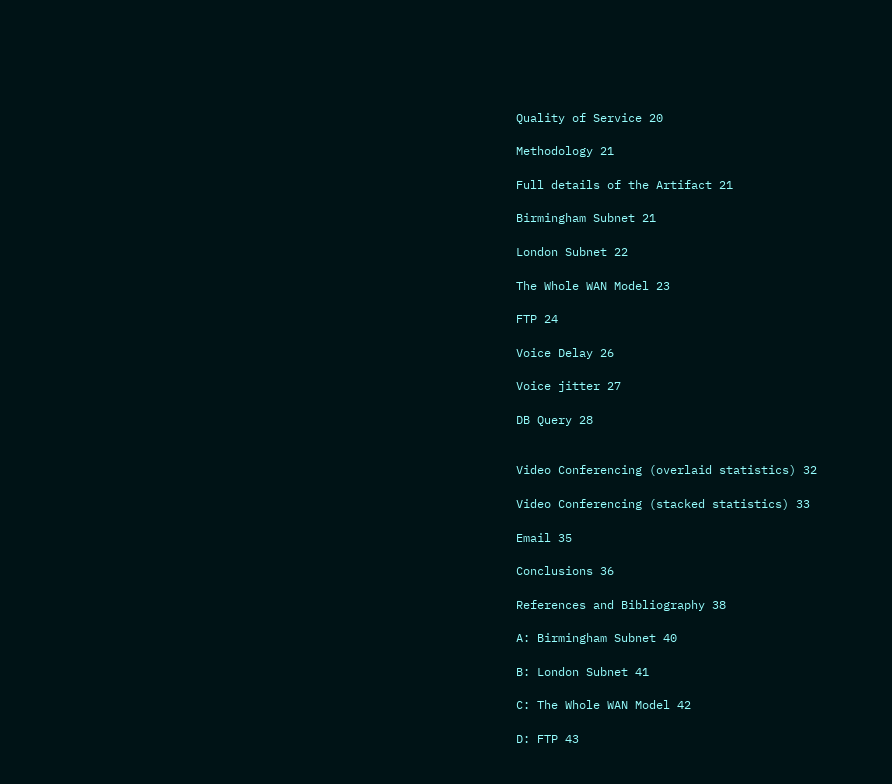Quality of Service 20

Methodology 21

Full details of the Artifact 21

Birmingham Subnet 21

London Subnet 22

The Whole WAN Model 23

FTP 24

Voice Delay 26

Voice jitter 27

DB Query 28


Video Conferencing (overlaid statistics) 32

Video Conferencing (stacked statistics) 33

Email 35

Conclusions 36

References and Bibliography 38

A: Birmingham Subnet 40

B: London Subnet 41

C: The Whole WAN Model 42

D: FTP 43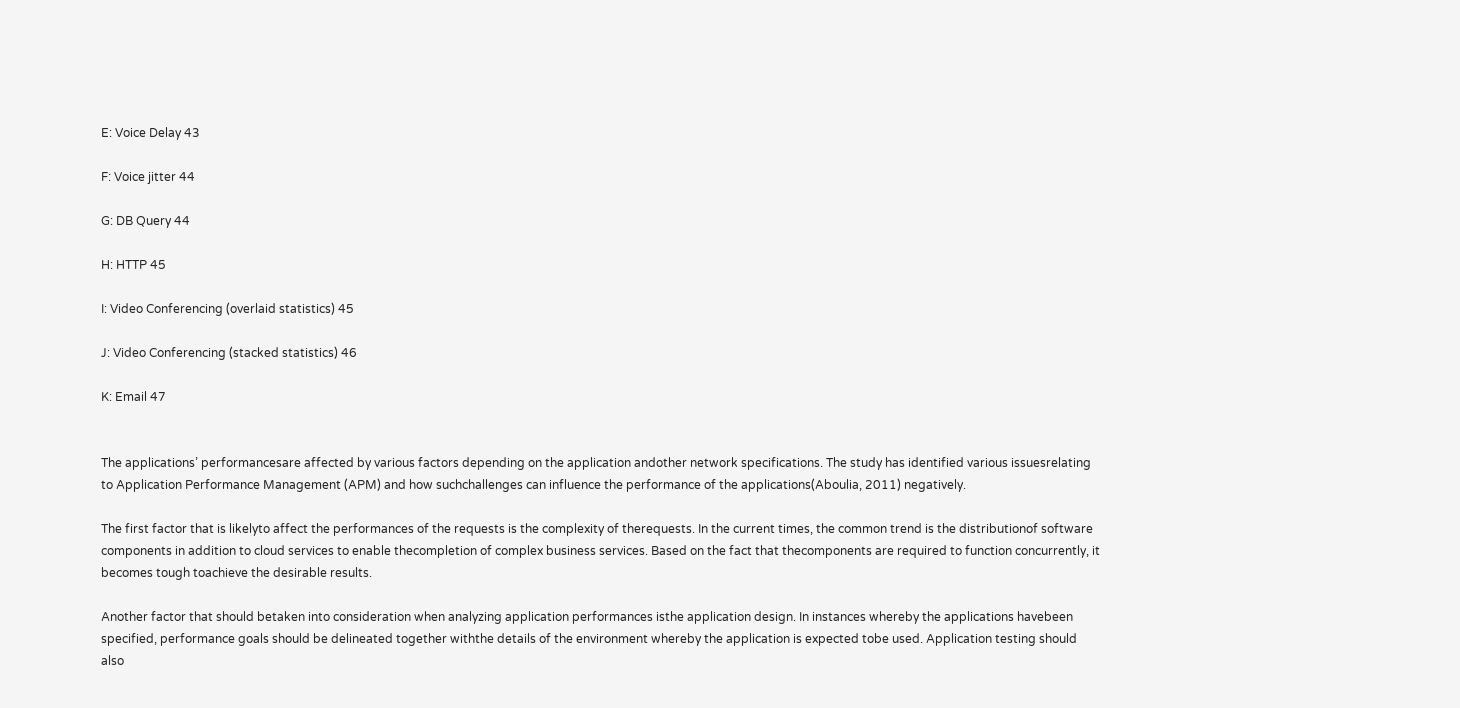E: Voice Delay 43

F: Voice jitter 44

G: DB Query 44

H: HTTP 45

I: Video Conferencing (overlaid statistics) 45

J: Video Conferencing (stacked statistics) 46

K: Email 47


The applications’ performancesare affected by various factors depending on the application andother network specifications. The study has identified various issuesrelating to Application Performance Management (APM) and how suchchallenges can influence the performance of the applications(Aboulia, 2011) negatively.

The first factor that is likelyto affect the performances of the requests is the complexity of therequests. In the current times, the common trend is the distributionof software components in addition to cloud services to enable thecompletion of complex business services. Based on the fact that thecomponents are required to function concurrently, it becomes tough toachieve the desirable results.

Another factor that should betaken into consideration when analyzing application performances isthe application design. In instances whereby the applications havebeen specified, performance goals should be delineated together withthe details of the environment whereby the application is expected tobe used. Application testing should also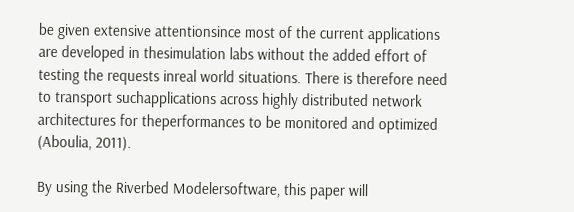be given extensive attentionsince most of the current applications are developed in thesimulation labs without the added effort of testing the requests inreal world situations. There is therefore need to transport suchapplications across highly distributed network architectures for theperformances to be monitored and optimized (Aboulia, 2011).

By using the Riverbed Modelersoftware, this paper will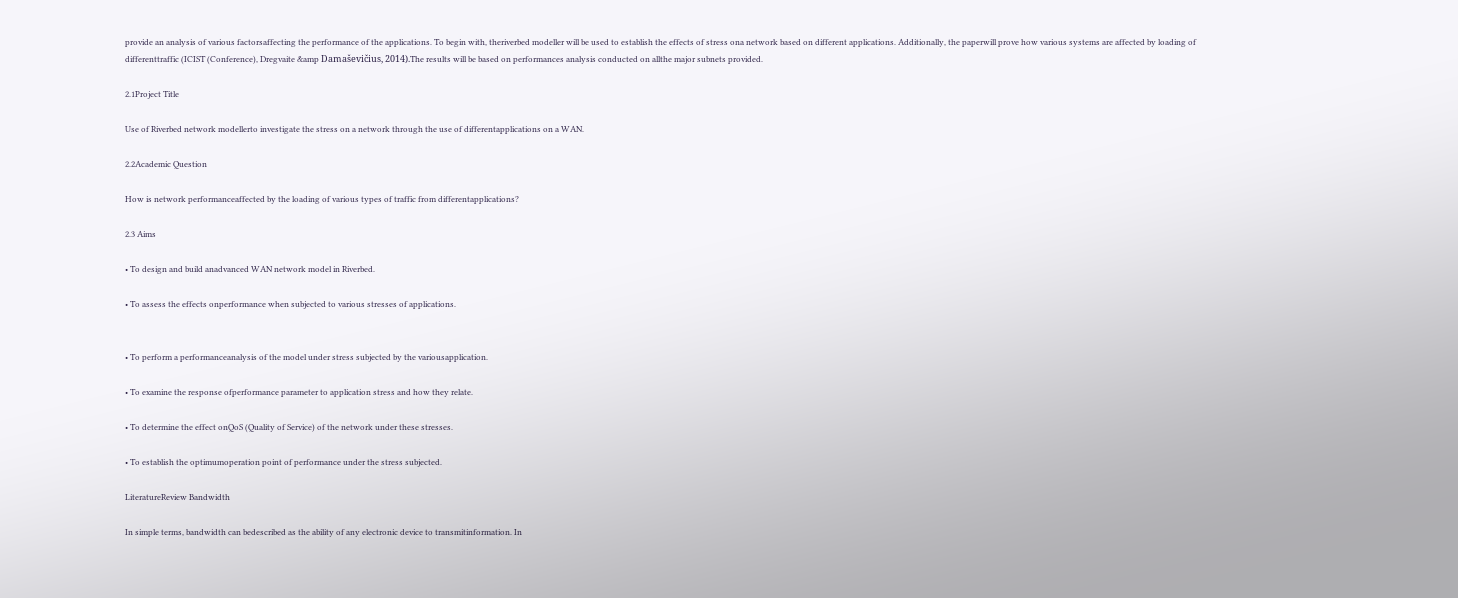provide an analysis of various factorsaffecting the performance of the applications. To begin with, theriverbed modeller will be used to establish the effects of stress ona network based on different applications. Additionally, the paperwill prove how various systems are affected by loading of differenttraffic (ICIST (Conference), Dregvaite &amp Damaševičius, 2014).The results will be based on performances analysis conducted on allthe major subnets provided.

2.1Project Title

Use of Riverbed network modellerto investigate the stress on a network through the use of differentapplications on a WAN.

2.2Academic Question

How is network performanceaffected by the loading of various types of traffic from differentapplications?

2.3 Aims

• To design and build anadvanced WAN network model in Riverbed.

• To assess the effects onperformance when subjected to various stresses of applications.


• To perform a performanceanalysis of the model under stress subjected by the variousapplication.

• To examine the response ofperformance parameter to application stress and how they relate.

• To determine the effect onQoS (Quality of Service) of the network under these stresses.

• To establish the optimumoperation point of performance under the stress subjected.

LiteratureReview Bandwidth

In simple terms, bandwidth can bedescribed as the ability of any electronic device to transmitinformation. In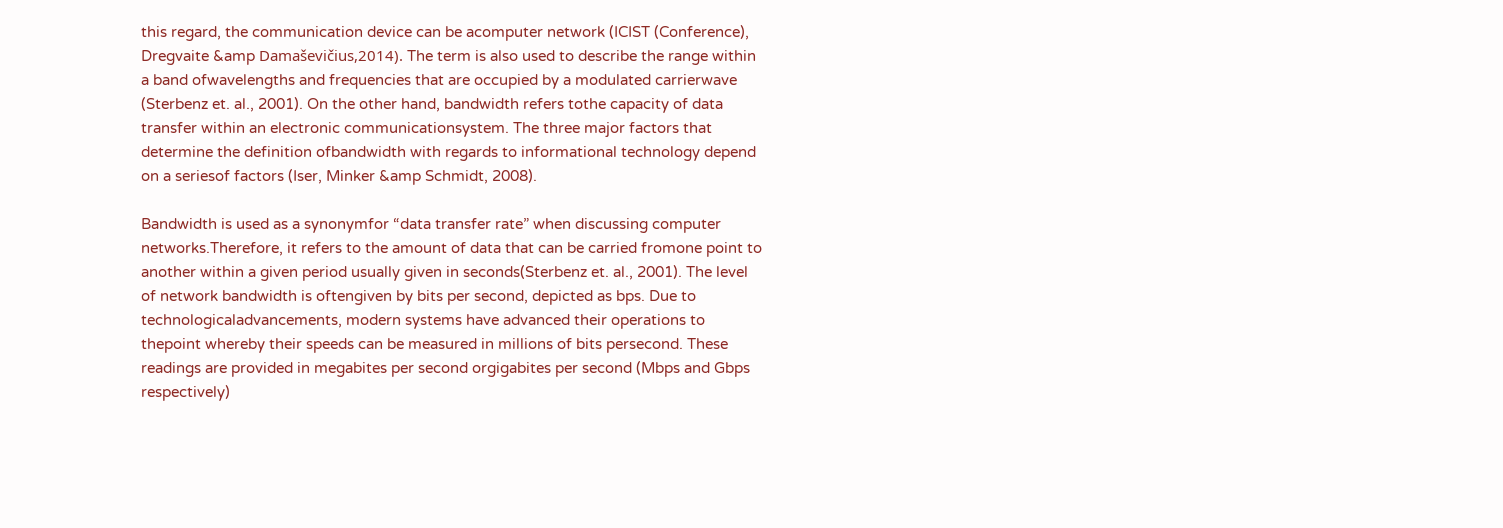this regard, the communication device can be acomputer network (ICIST (Conference), Dregvaite &amp Damaševičius,2014). The term is also used to describe the range within a band ofwavelengths and frequencies that are occupied by a modulated carrierwave (Sterbenz et. al., 2001). On the other hand, bandwidth refers tothe capacity of data transfer within an electronic communicationsystem. The three major factors that determine the definition ofbandwidth with regards to informational technology depend on a seriesof factors (Iser, Minker &amp Schmidt, 2008).

Bandwidth is used as a synonymfor “data transfer rate” when discussing computer networks.Therefore, it refers to the amount of data that can be carried fromone point to another within a given period usually given in seconds(Sterbenz et. al., 2001). The level of network bandwidth is oftengiven by bits per second, depicted as bps. Due to technologicaladvancements, modern systems have advanced their operations to thepoint whereby their speeds can be measured in millions of bits persecond. These readings are provided in megabites per second orgigabites per second (Mbps and Gbps respectively)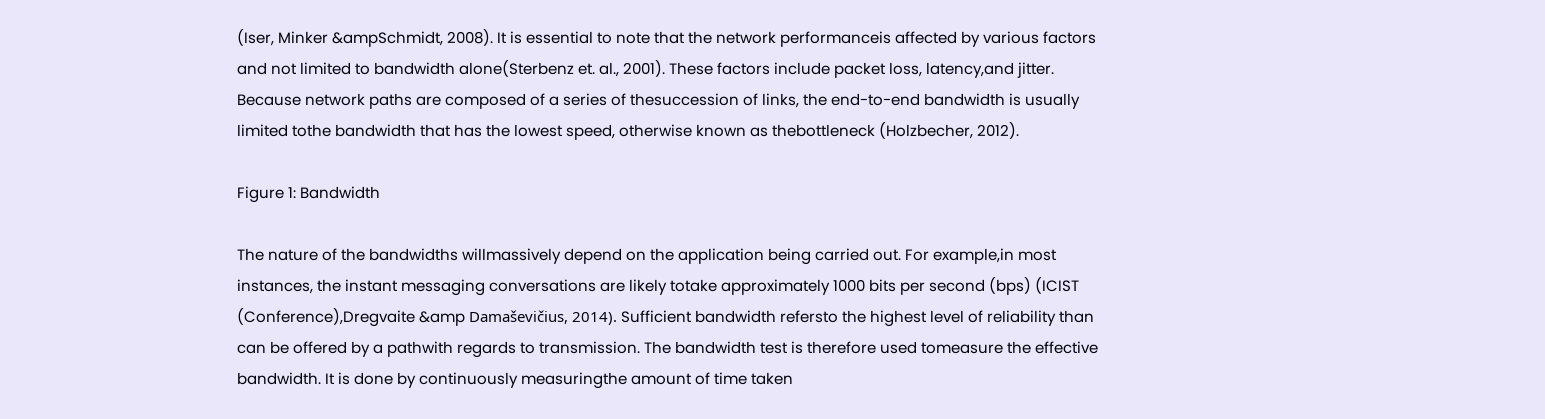(Iser, Minker &ampSchmidt, 2008). It is essential to note that the network performanceis affected by various factors and not limited to bandwidth alone(Sterbenz et. al., 2001). These factors include packet loss, latency,and jitter. Because network paths are composed of a series of thesuccession of links, the end-to-end bandwidth is usually limited tothe bandwidth that has the lowest speed, otherwise known as thebottleneck (Holzbecher, 2012).

Figure 1: Bandwidth

The nature of the bandwidths willmassively depend on the application being carried out. For example,in most instances, the instant messaging conversations are likely totake approximately 1000 bits per second (bps) (ICIST (Conference),Dregvaite &amp Damaševičius, 2014). Sufficient bandwidth refersto the highest level of reliability than can be offered by a pathwith regards to transmission. The bandwidth test is therefore used tomeasure the effective bandwidth. It is done by continuously measuringthe amount of time taken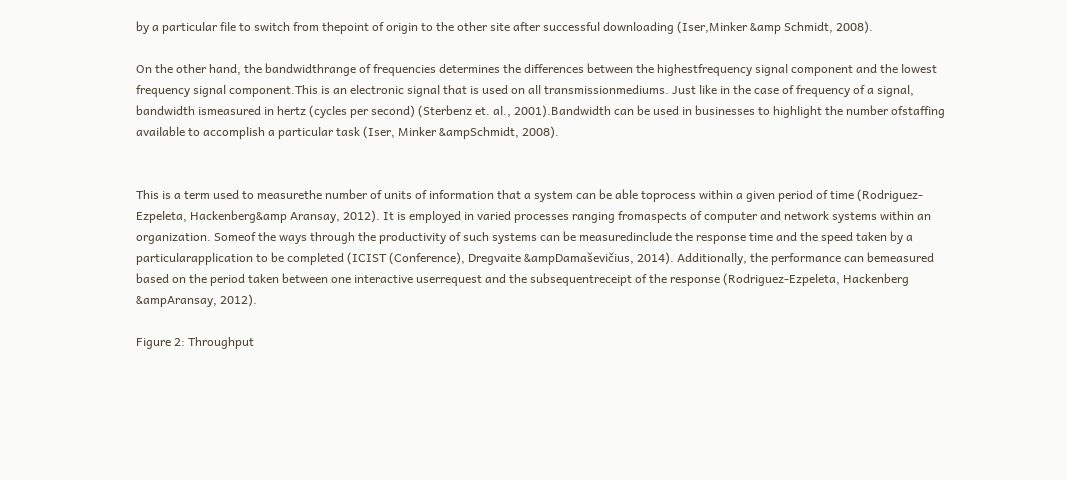by a particular file to switch from thepoint of origin to the other site after successful downloading (Iser,Minker &amp Schmidt, 2008).

On the other hand, the bandwidthrange of frequencies determines the differences between the highestfrequency signal component and the lowest frequency signal component.This is an electronic signal that is used on all transmissionmediums. Just like in the case of frequency of a signal, bandwidth ismeasured in hertz (cycles per second) (Sterbenz et. al., 2001).Bandwidth can be used in businesses to highlight the number ofstaffing available to accomplish a particular task (Iser, Minker &ampSchmidt, 2008).


This is a term used to measurethe number of units of information that a system can be able toprocess within a given period of time (Rodriguez-Ezpeleta, Hackenberg&amp Aransay, 2012). It is employed in varied processes ranging fromaspects of computer and network systems within an organization. Someof the ways through the productivity of such systems can be measuredinclude the response time and the speed taken by a particularapplication to be completed (ICIST (Conference), Dregvaite &ampDamaševičius, 2014). Additionally, the performance can bemeasured based on the period taken between one interactive userrequest and the subsequentreceipt of the response (Rodriguez-Ezpeleta, Hackenberg &ampAransay, 2012).

Figure 2: Throughput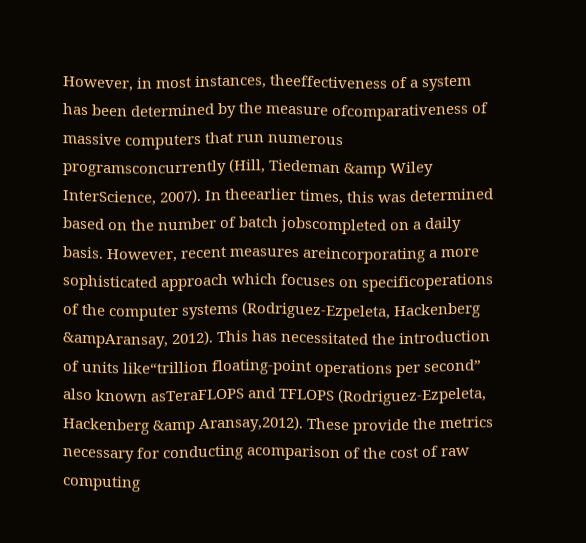However, in most instances, theeffectiveness of a system has been determined by the measure ofcomparativeness of massive computers that run numerous programsconcurrently (Hill, Tiedeman &amp Wiley InterScience, 2007). In theearlier times, this was determined based on the number of batch jobscompleted on a daily basis. However, recent measures areincorporating a more sophisticated approach which focuses on specificoperations of the computer systems (Rodriguez-Ezpeleta, Hackenberg &ampAransay, 2012). This has necessitated the introduction of units like“trillion floating-point operations per second” also known asTeraFLOPS and TFLOPS (Rodriguez-Ezpeleta, Hackenberg &amp Aransay,2012). These provide the metrics necessary for conducting acomparison of the cost of raw computing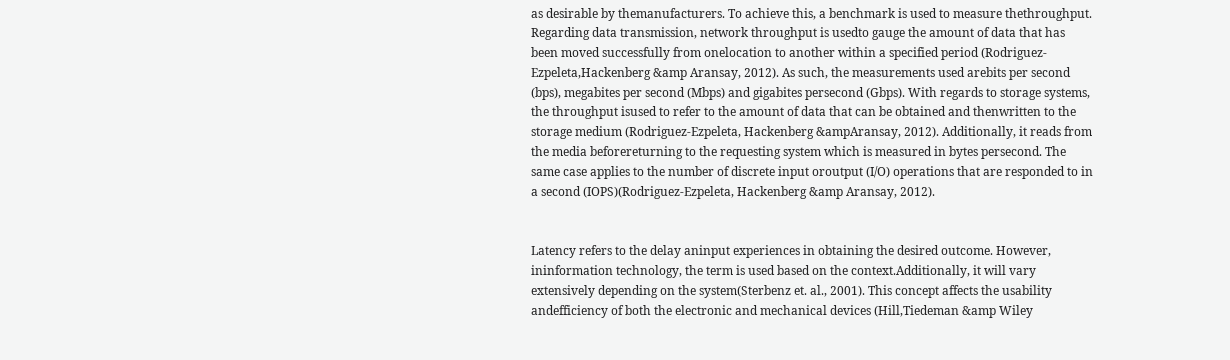as desirable by themanufacturers. To achieve this, a benchmark is used to measure thethroughput. Regarding data transmission, network throughput is usedto gauge the amount of data that has been moved successfully from onelocation to another within a specified period (Rodriguez-Ezpeleta,Hackenberg &amp Aransay, 2012). As such, the measurements used arebits per second (bps), megabites per second (Mbps) and gigabites persecond (Gbps). With regards to storage systems, the throughput isused to refer to the amount of data that can be obtained and thenwritten to the storage medium (Rodriguez-Ezpeleta, Hackenberg &ampAransay, 2012). Additionally, it reads from the media beforereturning to the requesting system which is measured in bytes persecond. The same case applies to the number of discrete input oroutput (I/O) operations that are responded to in a second (IOPS)(Rodriguez-Ezpeleta, Hackenberg &amp Aransay, 2012).


Latency refers to the delay aninput experiences in obtaining the desired outcome. However, ininformation technology, the term is used based on the context.Additionally, it will vary extensively depending on the system(Sterbenz et. al., 2001). This concept affects the usability andefficiency of both the electronic and mechanical devices (Hill,Tiedeman &amp Wiley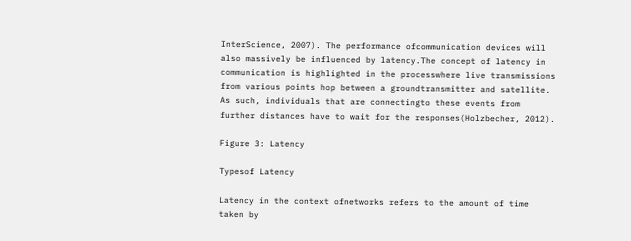InterScience, 2007). The performance ofcommunication devices will also massively be influenced by latency.The concept of latency in communication is highlighted in the processwhere live transmissions from various points hop between a groundtransmitter and satellite. As such, individuals that are connectingto these events from further distances have to wait for the responses(Holzbecher, 2012).

Figure 3: Latency

Typesof Latency

Latency in the context ofnetworks refers to the amount of time taken by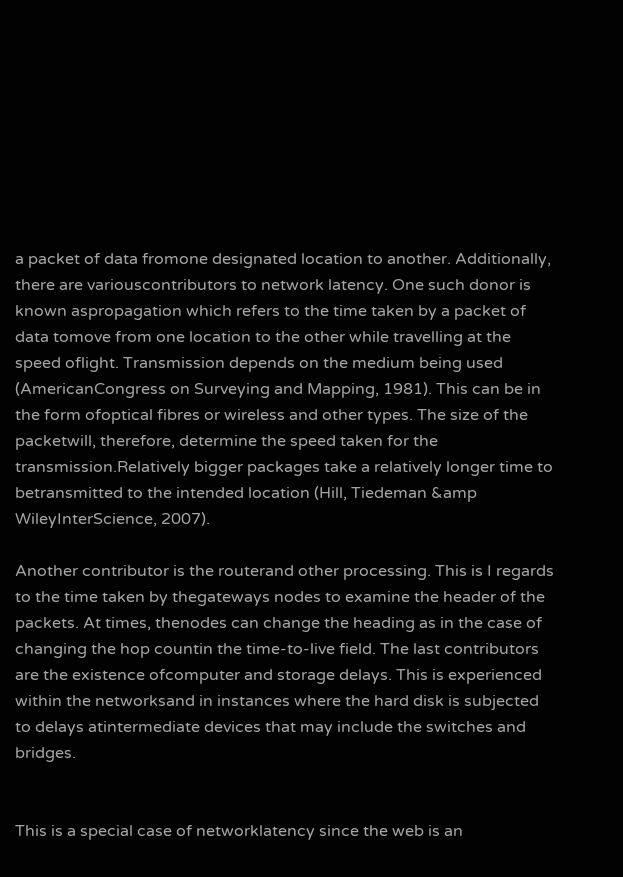a packet of data fromone designated location to another. Additionally, there are variouscontributors to network latency. One such donor is known aspropagation which refers to the time taken by a packet of data tomove from one location to the other while travelling at the speed oflight. Transmission depends on the medium being used (AmericanCongress on Surveying and Mapping, 1981). This can be in the form ofoptical fibres or wireless and other types. The size of the packetwill, therefore, determine the speed taken for the transmission.Relatively bigger packages take a relatively longer time to betransmitted to the intended location (Hill, Tiedeman &amp WileyInterScience, 2007).

Another contributor is the routerand other processing. This is I regards to the time taken by thegateways nodes to examine the header of the packets. At times, thenodes can change the heading as in the case of changing the hop countin the time-to-live field. The last contributors are the existence ofcomputer and storage delays. This is experienced within the networksand in instances where the hard disk is subjected to delays atintermediate devices that may include the switches and bridges.


This is a special case of networklatency since the web is an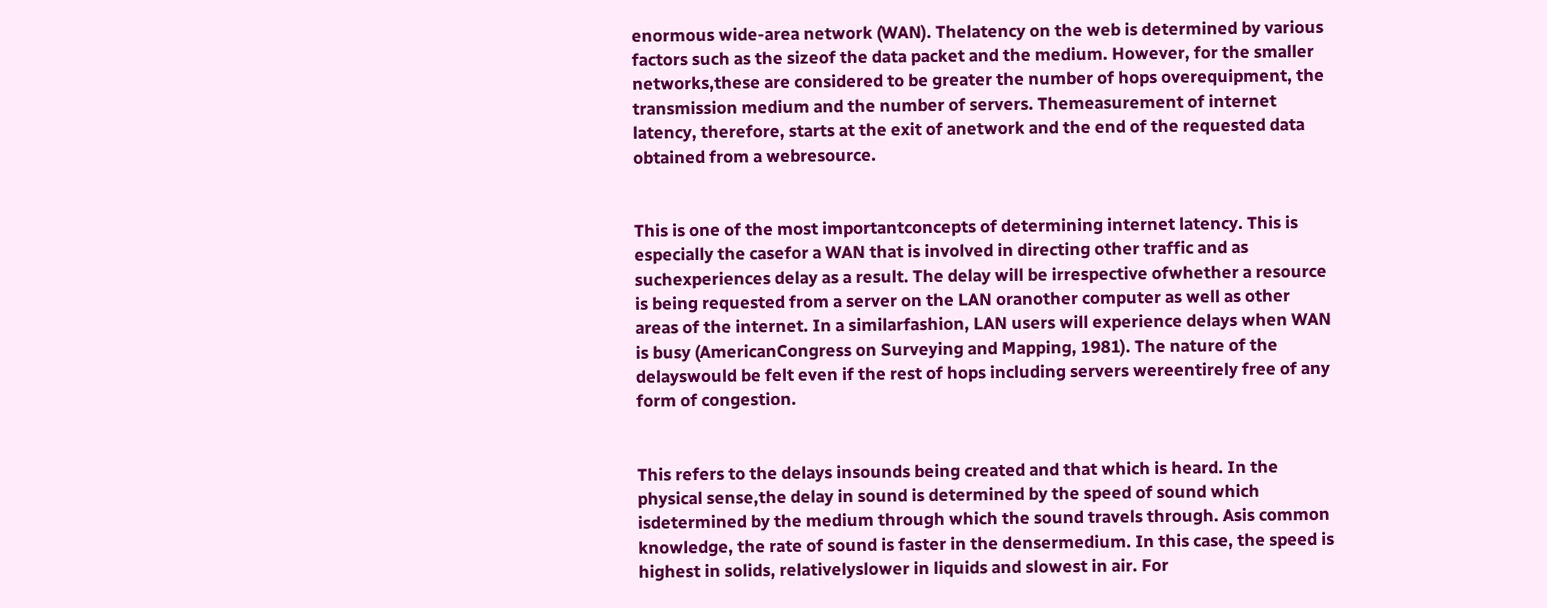enormous wide-area network (WAN). Thelatency on the web is determined by various factors such as the sizeof the data packet and the medium. However, for the smaller networks,these are considered to be greater the number of hops overequipment, the transmission medium and the number of servers. Themeasurement of internet latency, therefore, starts at the exit of anetwork and the end of the requested data obtained from a webresource.


This is one of the most importantconcepts of determining internet latency. This is especially the casefor a WAN that is involved in directing other traffic and as suchexperiences delay as a result. The delay will be irrespective ofwhether a resource is being requested from a server on the LAN oranother computer as well as other areas of the internet. In a similarfashion, LAN users will experience delays when WAN is busy (AmericanCongress on Surveying and Mapping, 1981). The nature of the delayswould be felt even if the rest of hops including servers wereentirely free of any form of congestion.


This refers to the delays insounds being created and that which is heard. In the physical sense,the delay in sound is determined by the speed of sound which isdetermined by the medium through which the sound travels through. Asis common knowledge, the rate of sound is faster in the densermedium. In this case, the speed is highest in solids, relativelyslower in liquids and slowest in air. For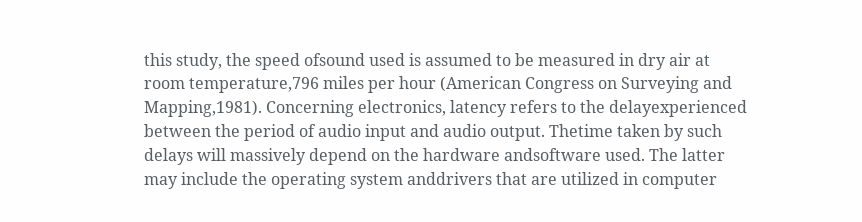this study, the speed ofsound used is assumed to be measured in dry air at room temperature,796 miles per hour (American Congress on Surveying and Mapping,1981). Concerning electronics, latency refers to the delayexperienced between the period of audio input and audio output. Thetime taken by such delays will massively depend on the hardware andsoftware used. The latter may include the operating system anddrivers that are utilized in computer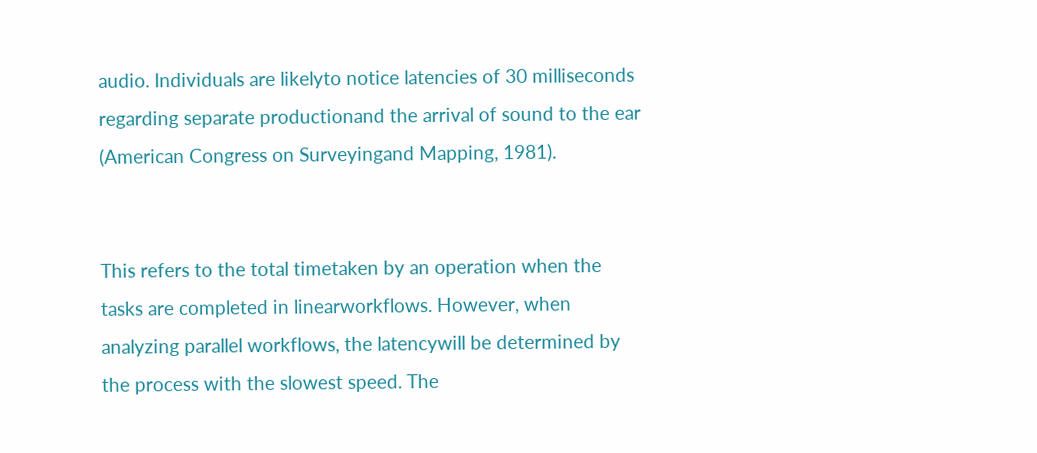audio. Individuals are likelyto notice latencies of 30 milliseconds regarding separate productionand the arrival of sound to the ear (American Congress on Surveyingand Mapping, 1981).


This refers to the total timetaken by an operation when the tasks are completed in linearworkflows. However, when analyzing parallel workflows, the latencywill be determined by the process with the slowest speed. The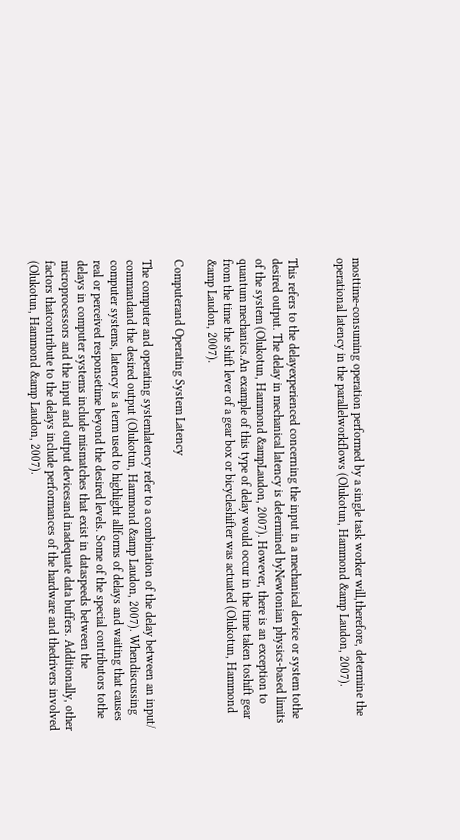mosttime-consuming operation performed by a single task worker will,therefore, determine the operational latency in the parallelworkflows (Olukotun, Hammond &amp Laudon, 2007).


This refers to the delayexperienced concerning the input in a mechanical device or system tothe desired output. The delay in mechanical latency is determined byNewtonian physics-based limits of the system (Olukotun, Hammond &ampLaudon, 2007). However, there is an exception to quantum mechanics.An example of this type of delay would occur in the time taken toshift gear from the time the shift lever of a gear box or bicycleshifter was actuated (Olukotun, Hammond &amp Laudon, 2007).

Computerand Operating System Latency

The computer and operating systemlatency refer to a combination of the delay between an input/ commandand the desired output (Olukotun, Hammond &amp Laudon, 2007). Whendiscussing computer systems, latency is a term used to highlight allforms of delays and waiting that causes real or perceived responsetime beyond the desired levels. Some of the special contributors tothe delays in computer systems include mismatches that exist in dataspeeds between the microprocessors and the input and output devicesand inadequate data buffers. Additionally, other factors thatcontribute to the delays include performances of the hardware and thedrivers involved (Olukotun, Hammond &amp Laudon, 2007).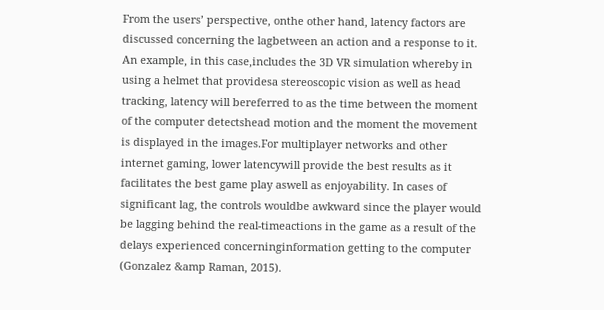From the users’ perspective, onthe other hand, latency factors are discussed concerning the lagbetween an action and a response to it. An example, in this case,includes the 3D VR simulation whereby in using a helmet that providesa stereoscopic vision as well as head tracking, latency will bereferred to as the time between the moment of the computer detectshead motion and the moment the movement is displayed in the images.For multiplayer networks and other internet gaming, lower latencywill provide the best results as it facilitates the best game play aswell as enjoyability. In cases of significant lag, the controls wouldbe awkward since the player would be lagging behind the real-timeactions in the game as a result of the delays experienced concerninginformation getting to the computer (Gonzalez &amp Raman, 2015).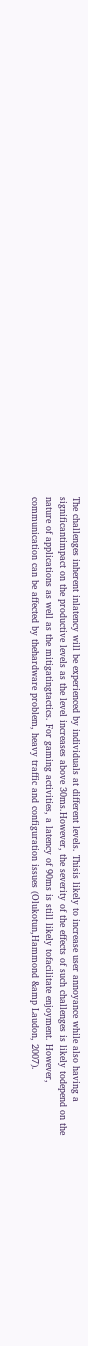The challenges inherent inlatency will be experienced by individuals at different levels. Thisis likely to increase user annoyance while also having a significantimpact on the productive levels as the level increases above 30ms.However, the severity of the effects of such challenges is likely todepend on the nature of applications as well as the mitigatingtactics. For gaming activities, a latency of 90ms is still likely tofacilitate enjoyment. However, communication can be affected by thehardware problem, heavy traffic and configuration issues (Olukotun,Hammond &amp Laudon, 2007).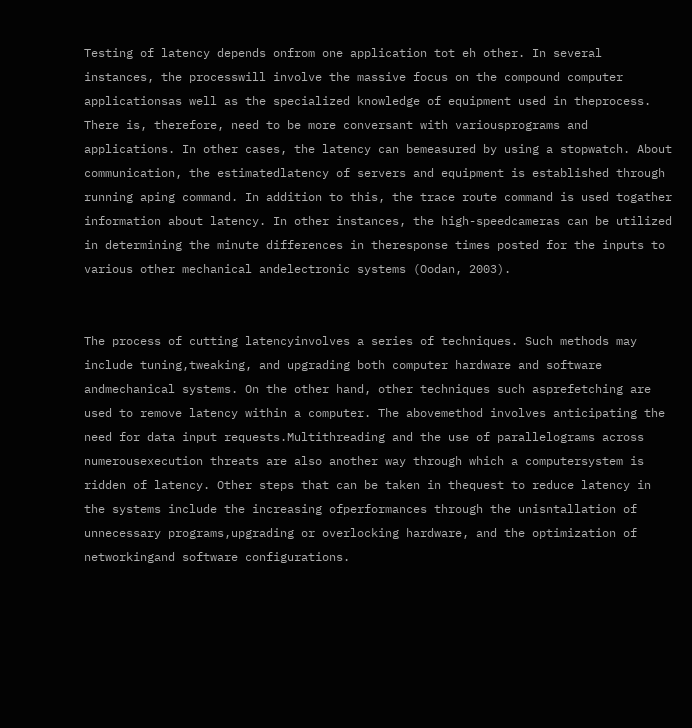Testing of latency depends onfrom one application tot eh other. In several instances, the processwill involve the massive focus on the compound computer applicationsas well as the specialized knowledge of equipment used in theprocess. There is, therefore, need to be more conversant with variousprograms and applications. In other cases, the latency can bemeasured by using a stopwatch. About communication, the estimatedlatency of servers and equipment is established through running aping command. In addition to this, the trace route command is used togather information about latency. In other instances, the high-speedcameras can be utilized in determining the minute differences in theresponse times posted for the inputs to various other mechanical andelectronic systems (Oodan, 2003).


The process of cutting latencyinvolves a series of techniques. Such methods may include tuning,tweaking, and upgrading both computer hardware and software andmechanical systems. On the other hand, other techniques such asprefetching are used to remove latency within a computer. The abovemethod involves anticipating the need for data input requests.Multithreading and the use of parallelograms across numerousexecution threats are also another way through which a computersystem is ridden of latency. Other steps that can be taken in thequest to reduce latency in the systems include the increasing ofperformances through the unisntallation of unnecessary programs,upgrading or overlocking hardware, and the optimization of networkingand software configurations.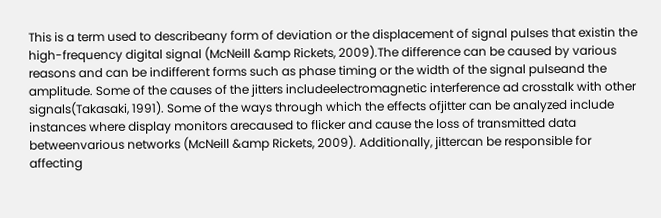This is a term used to describeany form of deviation or the displacement of signal pulses that existin the high-frequency digital signal (McNeill &amp Rickets, 2009).The difference can be caused by various reasons and can be indifferent forms such as phase timing or the width of the signal pulseand the amplitude. Some of the causes of the jitters includeelectromagnetic interference ad crosstalk with other signals(Takasaki, 1991). Some of the ways through which the effects ofjitter can be analyzed include instances where display monitors arecaused to flicker and cause the loss of transmitted data betweenvarious networks (McNeill &amp Rickets, 2009). Additionally, jittercan be responsible for affecting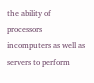the ability of processors incomputers as well as servers to perform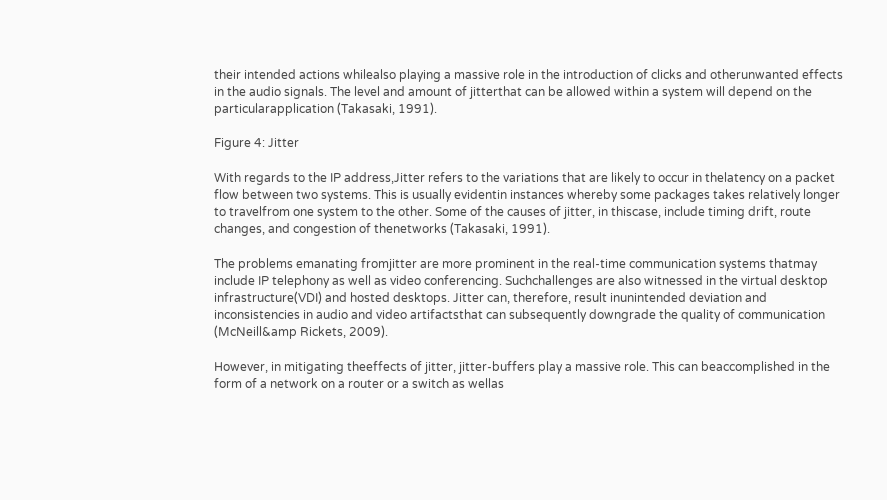their intended actions whilealso playing a massive role in the introduction of clicks and otherunwanted effects in the audio signals. The level and amount of jitterthat can be allowed within a system will depend on the particularapplication (Takasaki, 1991).

Figure 4: Jitter

With regards to the IP address,Jitter refers to the variations that are likely to occur in thelatency on a packet flow between two systems. This is usually evidentin instances whereby some packages takes relatively longer to travelfrom one system to the other. Some of the causes of jitter, in thiscase, include timing drift, route changes, and congestion of thenetworks (Takasaki, 1991).

The problems emanating fromjitter are more prominent in the real-time communication systems thatmay include IP telephony as well as video conferencing. Suchchallenges are also witnessed in the virtual desktop infrastructure(VDI) and hosted desktops. Jitter can, therefore, result inunintended deviation and inconsistencies in audio and video artifactsthat can subsequently downgrade the quality of communication (McNeill&amp Rickets, 2009).

However, in mitigating theeffects of jitter, jitter-buffers play a massive role. This can beaccomplished in the form of a network on a router or a switch as wellas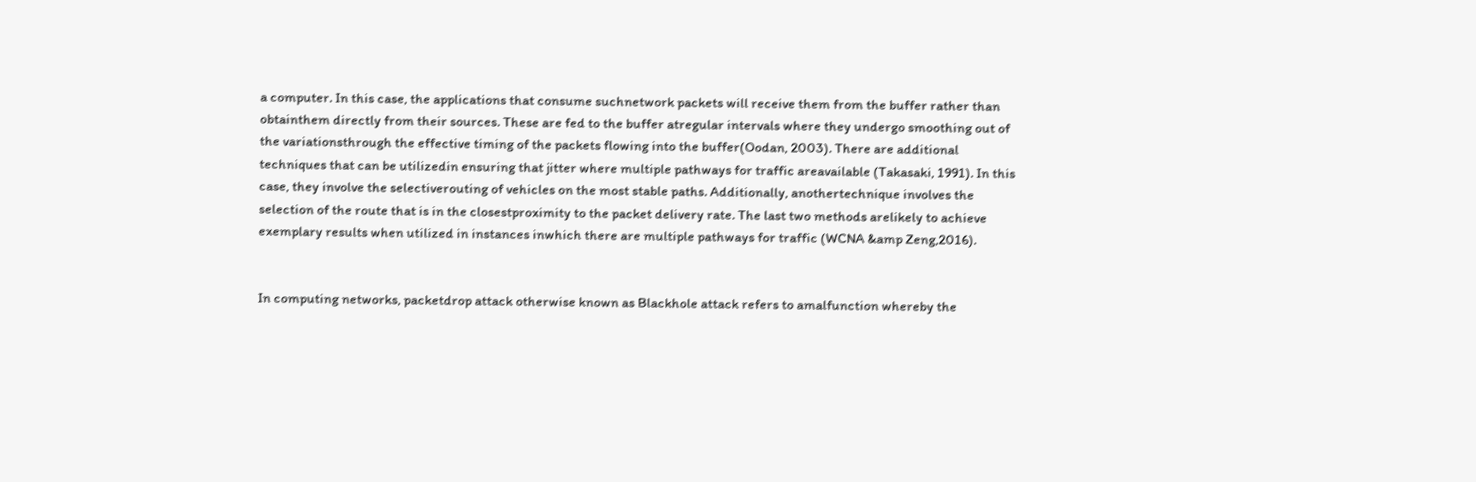a computer. In this case, the applications that consume suchnetwork packets will receive them from the buffer rather than obtainthem directly from their sources. These are fed to the buffer atregular intervals where they undergo smoothing out of the variationsthrough the effective timing of the packets flowing into the buffer(Oodan, 2003). There are additional techniques that can be utilizedin ensuring that jitter where multiple pathways for traffic areavailable (Takasaki, 1991). In this case, they involve the selectiverouting of vehicles on the most stable paths. Additionally, anothertechnique involves the selection of the route that is in the closestproximity to the packet delivery rate. The last two methods arelikely to achieve exemplary results when utilized in instances inwhich there are multiple pathways for traffic (WCNA &amp Zeng,2016).


In computing networks, packetdrop attack otherwise known as Blackhole attack refers to amalfunction whereby the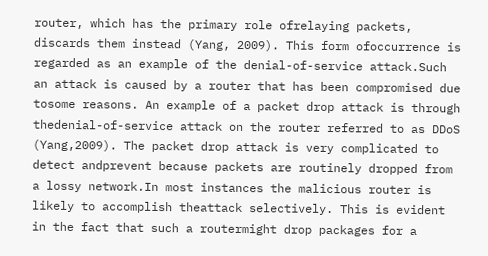router, which has the primary role ofrelaying packets, discards them instead (Yang, 2009). This form ofoccurrence is regarded as an example of the denial-of-service attack.Such an attack is caused by a router that has been compromised due tosome reasons. An example of a packet drop attack is through thedenial-of-service attack on the router referred to as DDoS (Yang,2009). The packet drop attack is very complicated to detect andprevent because packets are routinely dropped from a lossy network.In most instances the malicious router is likely to accomplish theattack selectively. This is evident in the fact that such a routermight drop packages for a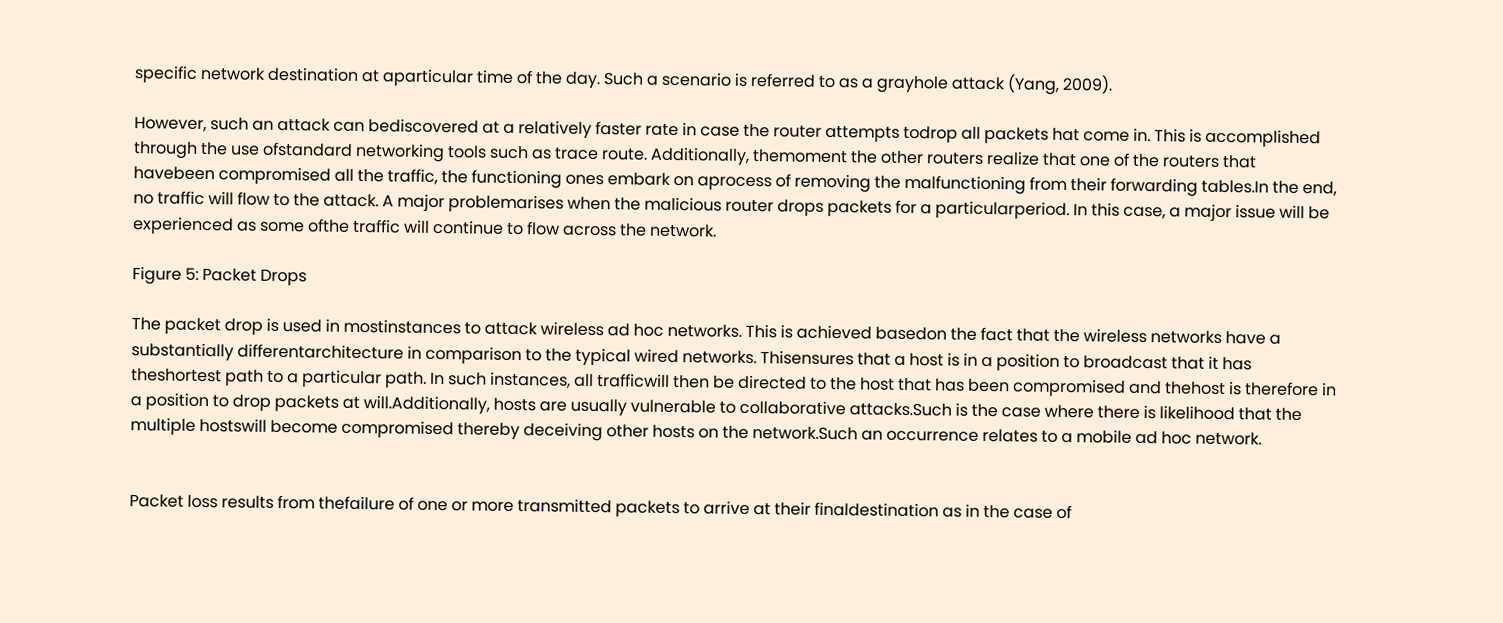specific network destination at aparticular time of the day. Such a scenario is referred to as a grayhole attack (Yang, 2009).

However, such an attack can bediscovered at a relatively faster rate in case the router attempts todrop all packets hat come in. This is accomplished through the use ofstandard networking tools such as trace route. Additionally, themoment the other routers realize that one of the routers that havebeen compromised all the traffic, the functioning ones embark on aprocess of removing the malfunctioning from their forwarding tables.In the end, no traffic will flow to the attack. A major problemarises when the malicious router drops packets for a particularperiod. In this case, a major issue will be experienced as some ofthe traffic will continue to flow across the network.

Figure 5: Packet Drops

The packet drop is used in mostinstances to attack wireless ad hoc networks. This is achieved basedon the fact that the wireless networks have a substantially differentarchitecture in comparison to the typical wired networks. Thisensures that a host is in a position to broadcast that it has theshortest path to a particular path. In such instances, all trafficwill then be directed to the host that has been compromised and thehost is therefore in a position to drop packets at will.Additionally, hosts are usually vulnerable to collaborative attacks.Such is the case where there is likelihood that the multiple hostswill become compromised thereby deceiving other hosts on the network.Such an occurrence relates to a mobile ad hoc network.


Packet loss results from thefailure of one or more transmitted packets to arrive at their finaldestination as in the case of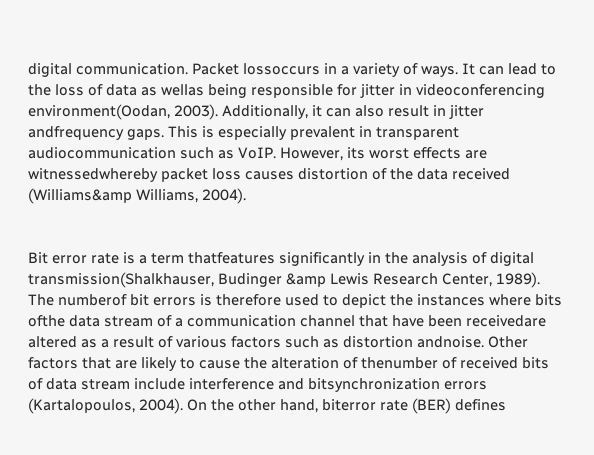digital communication. Packet lossoccurs in a variety of ways. It can lead to the loss of data as wellas being responsible for jitter in videoconferencing environment(Oodan, 2003). Additionally, it can also result in jitter andfrequency gaps. This is especially prevalent in transparent audiocommunication such as VoIP. However, its worst effects are witnessedwhereby packet loss causes distortion of the data received (Williams&amp Williams, 2004).


Bit error rate is a term thatfeatures significantly in the analysis of digital transmission(Shalkhauser, Budinger &amp Lewis Research Center, 1989). The numberof bit errors is therefore used to depict the instances where bits ofthe data stream of a communication channel that have been receivedare altered as a result of various factors such as distortion andnoise. Other factors that are likely to cause the alteration of thenumber of received bits of data stream include interference and bitsynchronization errors (Kartalopoulos, 2004). On the other hand, biterror rate (BER) defines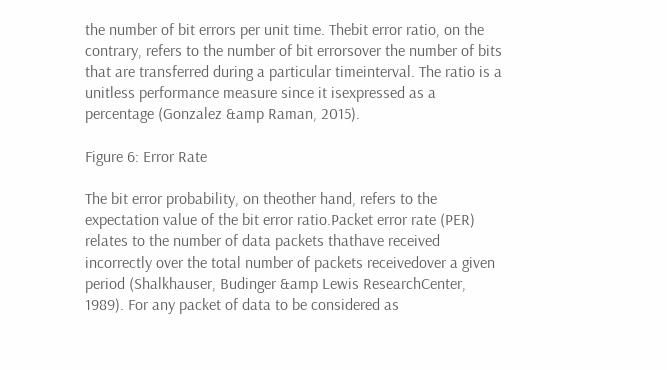the number of bit errors per unit time. Thebit error ratio, on the contrary, refers to the number of bit errorsover the number of bits that are transferred during a particular timeinterval. The ratio is a unitless performance measure since it isexpressed as a percentage (Gonzalez &amp Raman, 2015).

Figure 6: Error Rate

The bit error probability, on theother hand, refers to the expectation value of the bit error ratio.Packet error rate (PER) relates to the number of data packets thathave received incorrectly over the total number of packets receivedover a given period (Shalkhauser, Budinger &amp Lewis ResearchCenter, 1989). For any packet of data to be considered as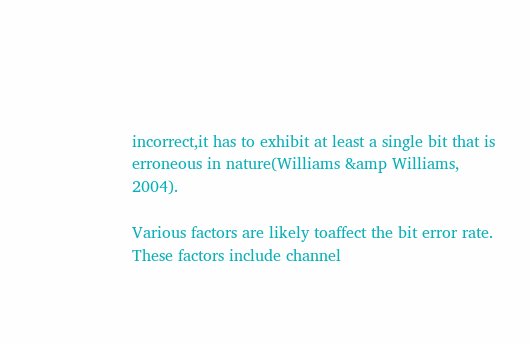incorrect,it has to exhibit at least a single bit that is erroneous in nature(Williams &amp Williams, 2004).

Various factors are likely toaffect the bit error rate. These factors include channel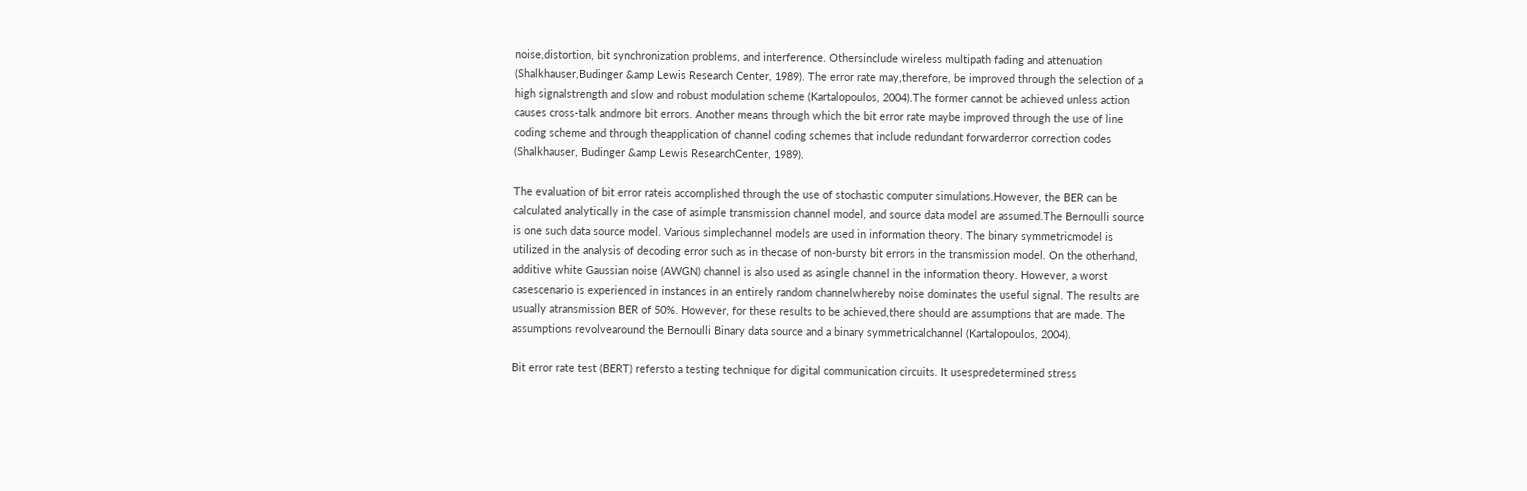noise,distortion, bit synchronization problems, and interference. Othersinclude wireless multipath fading and attenuation (Shalkhauser,Budinger &amp Lewis Research Center, 1989). The error rate may,therefore, be improved through the selection of a high signalstrength and slow and robust modulation scheme (Kartalopoulos, 2004).The former cannot be achieved unless action causes cross-talk andmore bit errors. Another means through which the bit error rate maybe improved through the use of line coding scheme and through theapplication of channel coding schemes that include redundant forwarderror correction codes (Shalkhauser, Budinger &amp Lewis ResearchCenter, 1989).

The evaluation of bit error rateis accomplished through the use of stochastic computer simulations.However, the BER can be calculated analytically in the case of asimple transmission channel model, and source data model are assumed.The Bernoulli source is one such data source model. Various simplechannel models are used in information theory. The binary symmetricmodel is utilized in the analysis of decoding error such as in thecase of non-bursty bit errors in the transmission model. On the otherhand, additive white Gaussian noise (AWGN) channel is also used as asingle channel in the information theory. However, a worst casescenario is experienced in instances in an entirely random channelwhereby noise dominates the useful signal. The results are usually atransmission BER of 50%. However, for these results to be achieved,there should are assumptions that are made. The assumptions revolvearound the Bernoulli Binary data source and a binary symmetricalchannel (Kartalopoulos, 2004).

Bit error rate test (BERT) refersto a testing technique for digital communication circuits. It usespredetermined stress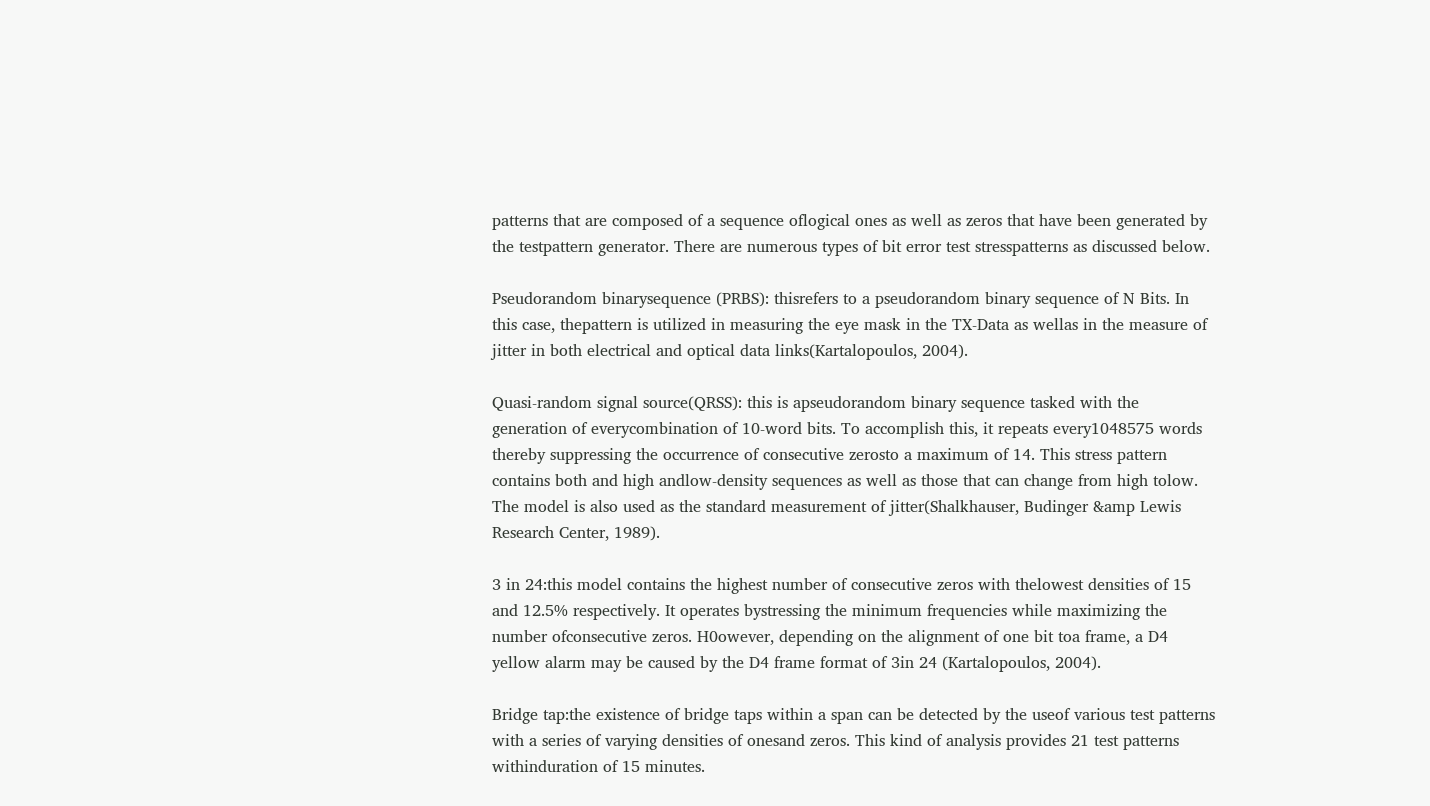patterns that are composed of a sequence oflogical ones as well as zeros that have been generated by the testpattern generator. There are numerous types of bit error test stresspatterns as discussed below.

Pseudorandom binarysequence (PRBS): thisrefers to a pseudorandom binary sequence of N Bits. In this case, thepattern is utilized in measuring the eye mask in the TX-Data as wellas in the measure of jitter in both electrical and optical data links(Kartalopoulos, 2004).

Quasi-random signal source(QRSS): this is apseudorandom binary sequence tasked with the generation of everycombination of 10-word bits. To accomplish this, it repeats every1048575 words thereby suppressing the occurrence of consecutive zerosto a maximum of 14. This stress pattern contains both and high andlow-density sequences as well as those that can change from high tolow. The model is also used as the standard measurement of jitter(Shalkhauser, Budinger &amp Lewis Research Center, 1989).

3 in 24:this model contains the highest number of consecutive zeros with thelowest densities of 15 and 12.5% respectively. It operates bystressing the minimum frequencies while maximizing the number ofconsecutive zeros. H0owever, depending on the alignment of one bit toa frame, a D4 yellow alarm may be caused by the D4 frame format of 3in 24 (Kartalopoulos, 2004).

Bridge tap:the existence of bridge taps within a span can be detected by the useof various test patterns with a series of varying densities of onesand zeros. This kind of analysis provides 21 test patterns withinduration of 15 minutes.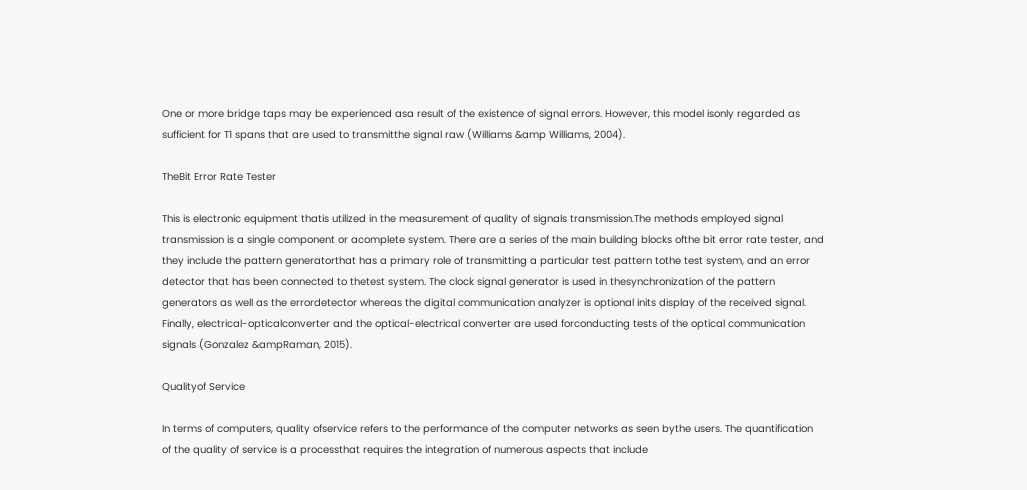One or more bridge taps may be experienced asa result of the existence of signal errors. However, this model isonly regarded as sufficient for T1 spans that are used to transmitthe signal raw (Williams &amp Williams, 2004).

TheBit Error Rate Tester

This is electronic equipment thatis utilized in the measurement of quality of signals transmission.The methods employed signal transmission is a single component or acomplete system. There are a series of the main building blocks ofthe bit error rate tester, and they include the pattern generatorthat has a primary role of transmitting a particular test pattern tothe test system, and an error detector that has been connected to thetest system. The clock signal generator is used in thesynchronization of the pattern generators as well as the errordetector whereas the digital communication analyzer is optional inits display of the received signal. Finally, electrical-opticalconverter and the optical-electrical converter are used forconducting tests of the optical communication signals (Gonzalez &ampRaman, 2015).

Qualityof Service

In terms of computers, quality ofservice refers to the performance of the computer networks as seen bythe users. The quantification of the quality of service is a processthat requires the integration of numerous aspects that include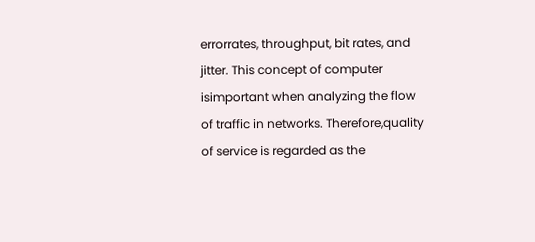errorrates, throughput, bit rates, and jitter. This concept of computer isimportant when analyzing the flow of traffic in networks. Therefore,quality of service is regarded as the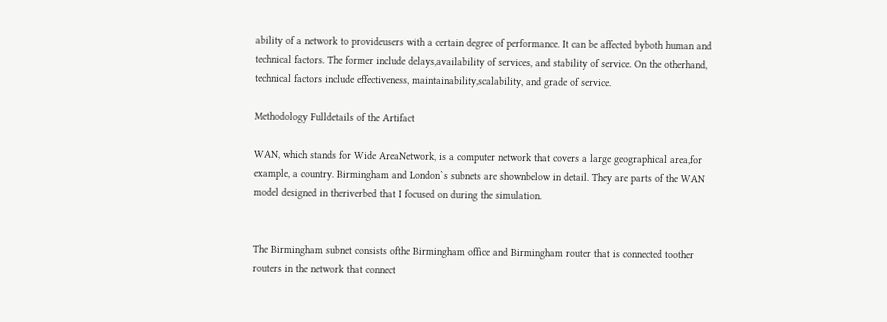ability of a network to provideusers with a certain degree of performance. It can be affected byboth human and technical factors. The former include delays,availability of services, and stability of service. On the otherhand, technical factors include effectiveness, maintainability,scalability, and grade of service.

Methodology Fulldetails of the Artifact

WAN, which stands for Wide AreaNetwork, is a computer network that covers a large geographical area,for example, a country. Birmingham and London`s subnets are shownbelow in detail. They are parts of the WAN model designed in theriverbed that I focused on during the simulation.


The Birmingham subnet consists ofthe Birmingham office and Birmingham router that is connected toother routers in the network that connect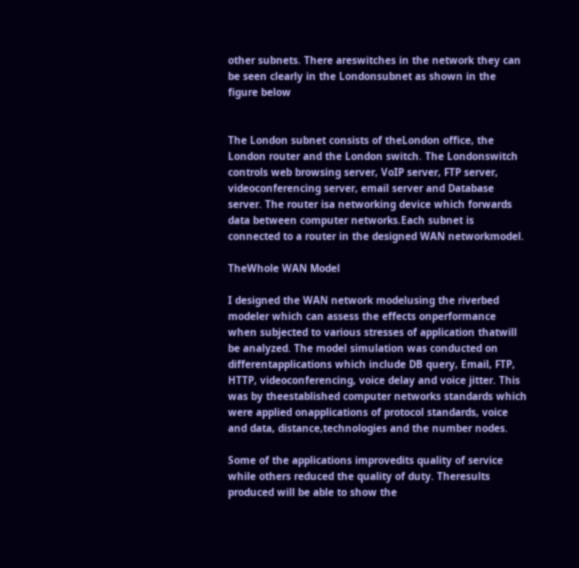other subnets. There areswitches in the network they can be seen clearly in the Londonsubnet as shown in the figure below


The London subnet consists of theLondon office, the London router and the London switch. The Londonswitch controls web browsing server, VoIP server, FTP server, videoconferencing server, email server and Database server. The router isa networking device which forwards data between computer networks.Each subnet is connected to a router in the designed WAN networkmodel.

TheWhole WAN Model

I designed the WAN network modelusing the riverbed modeler which can assess the effects onperformance when subjected to various stresses of application thatwill be analyzed. The model simulation was conducted on differentapplications which include DB query, Email, FTP, HTTP, videoconferencing, voice delay and voice jitter. This was by theestablished computer networks standards which were applied onapplications of protocol standards, voice and data, distance,technologies and the number nodes.

Some of the applications improvedits quality of service while others reduced the quality of duty. Theresults produced will be able to show the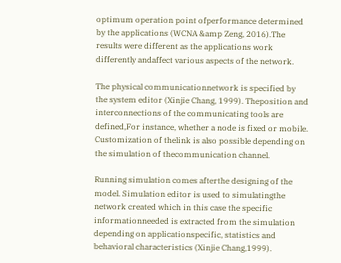optimum operation point ofperformance determined by the applications (WCNA &amp Zeng, 2016).The results were different as the applications work differently andaffect various aspects of the network.

The physical communicationnetwork is specified by the system editor (Xinjie Chang, 1999). Theposition and interconnections of the communicating tools are defined,For instance, whether a node is fixed or mobile. Customization of thelink is also possible depending on the simulation of thecommunication channel.

Running simulation comes afterthe designing of the model. Simulation editor is used to simulatingthe network created which in this case the specific informationneeded is extracted from the simulation depending on applicationspecific, statistics and behavioral characteristics (Xinjie Chang,1999).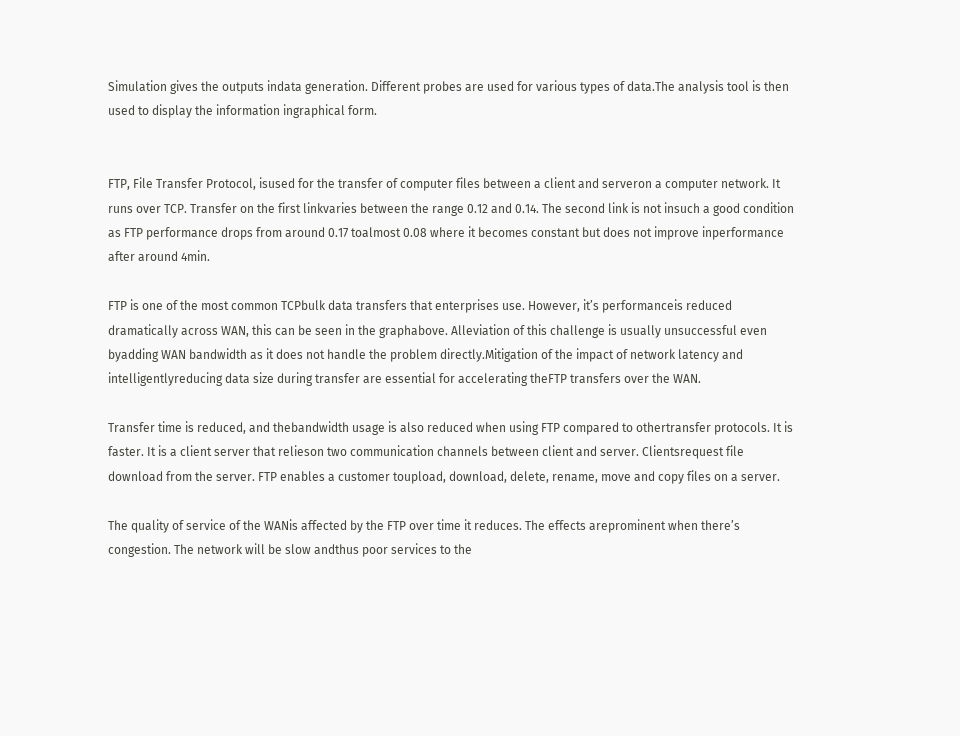Simulation gives the outputs indata generation. Different probes are used for various types of data.The analysis tool is then used to display the information ingraphical form.


FTP, File Transfer Protocol, isused for the transfer of computer files between a client and serveron a computer network. It runs over TCP. Transfer on the first linkvaries between the range 0.12 and 0.14. The second link is not insuch a good condition as FTP performance drops from around 0.17 toalmost 0.08 where it becomes constant but does not improve inperformance after around 4min.

FTP is one of the most common TCPbulk data transfers that enterprises use. However, it’s performanceis reduced dramatically across WAN, this can be seen in the graphabove. Alleviation of this challenge is usually unsuccessful even byadding WAN bandwidth as it does not handle the problem directly.Mitigation of the impact of network latency and intelligentlyreducing data size during transfer are essential for accelerating theFTP transfers over the WAN.

Transfer time is reduced, and thebandwidth usage is also reduced when using FTP compared to othertransfer protocols. It is faster. It is a client server that relieson two communication channels between client and server. Clientsrequest file download from the server. FTP enables a customer toupload, download, delete, rename, move and copy files on a server.

The quality of service of the WANis affected by the FTP over time it reduces. The effects areprominent when there’s congestion. The network will be slow andthus poor services to the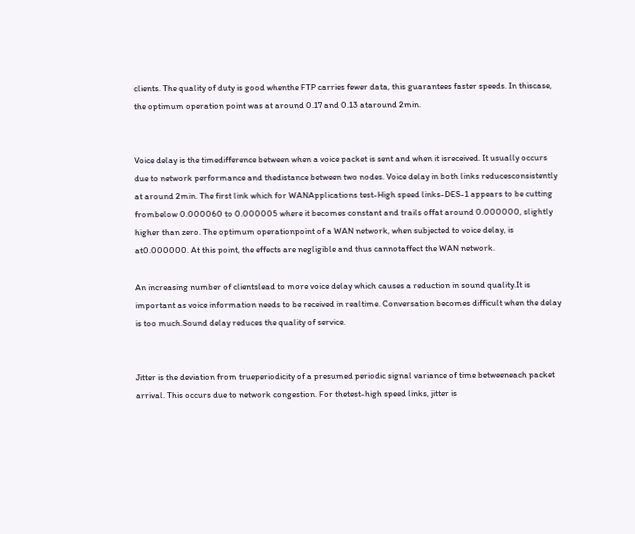clients. The quality of duty is good whenthe FTP carries fewer data, this guarantees faster speeds. In thiscase, the optimum operation point was at around 0.17 and 0.13 ataround 2min.


Voice delay is the timedifference between when a voice packet is sent and when it isreceived. It usually occurs due to network performance and thedistance between two nodes. Voice delay in both links reducesconsistently at around 2min. The first link which for WANApplications test-High speed links-DES-1 appears to be cutting frombelow 0.000060 to 0.000005 where it becomes constant and trails offat around 0.000000, slightly higher than zero. The optimum operationpoint of a WAN network, when subjected to voice delay, is at0.000000. At this point, the effects are negligible and thus cannotaffect the WAN network.

An increasing number of clientslead to more voice delay which causes a reduction in sound quality.It is important as voice information needs to be received in realtime. Conversation becomes difficult when the delay is too much.Sound delay reduces the quality of service.


Jitter is the deviation from trueperiodicity of a presumed periodic signal variance of time betweeneach packet arrival. This occurs due to network congestion. For thetest-high speed links, jitter is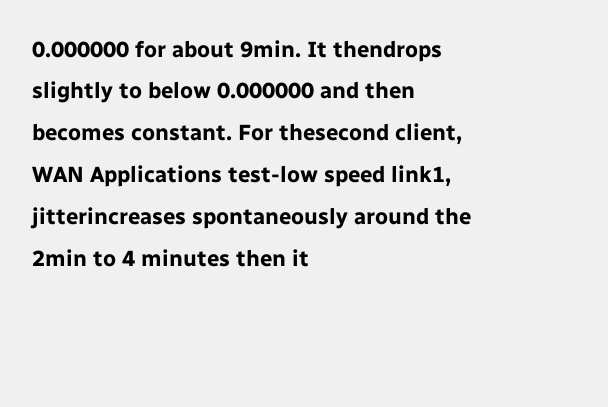0.000000 for about 9min. It thendrops slightly to below 0.000000 and then becomes constant. For thesecond client, WAN Applications test-low speed link1, jitterincreases spontaneously around the 2min to 4 minutes then it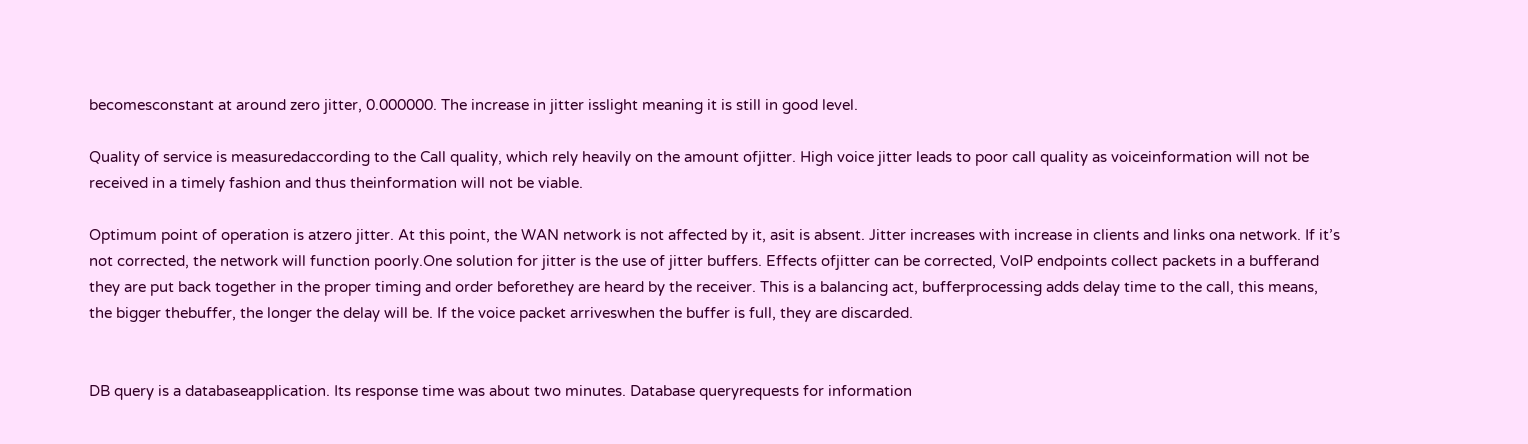becomesconstant at around zero jitter, 0.000000. The increase in jitter isslight meaning it is still in good level.

Quality of service is measuredaccording to the Call quality, which rely heavily on the amount ofjitter. High voice jitter leads to poor call quality as voiceinformation will not be received in a timely fashion and thus theinformation will not be viable.

Optimum point of operation is atzero jitter. At this point, the WAN network is not affected by it, asit is absent. Jitter increases with increase in clients and links ona network. If it’s not corrected, the network will function poorly.One solution for jitter is the use of jitter buffers. Effects ofjitter can be corrected, VoIP endpoints collect packets in a bufferand they are put back together in the proper timing and order beforethey are heard by the receiver. This is a balancing act, bufferprocessing adds delay time to the call, this means, the bigger thebuffer, the longer the delay will be. If the voice packet arriveswhen the buffer is full, they are discarded.


DB query is a databaseapplication. Its response time was about two minutes. Database queryrequests for information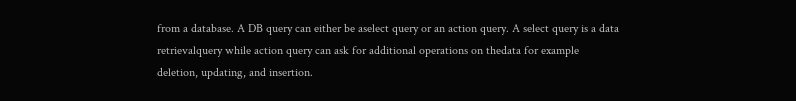from a database. A DB query can either be aselect query or an action query. A select query is a data retrievalquery while action query can ask for additional operations on thedata for example deletion, updating, and insertion.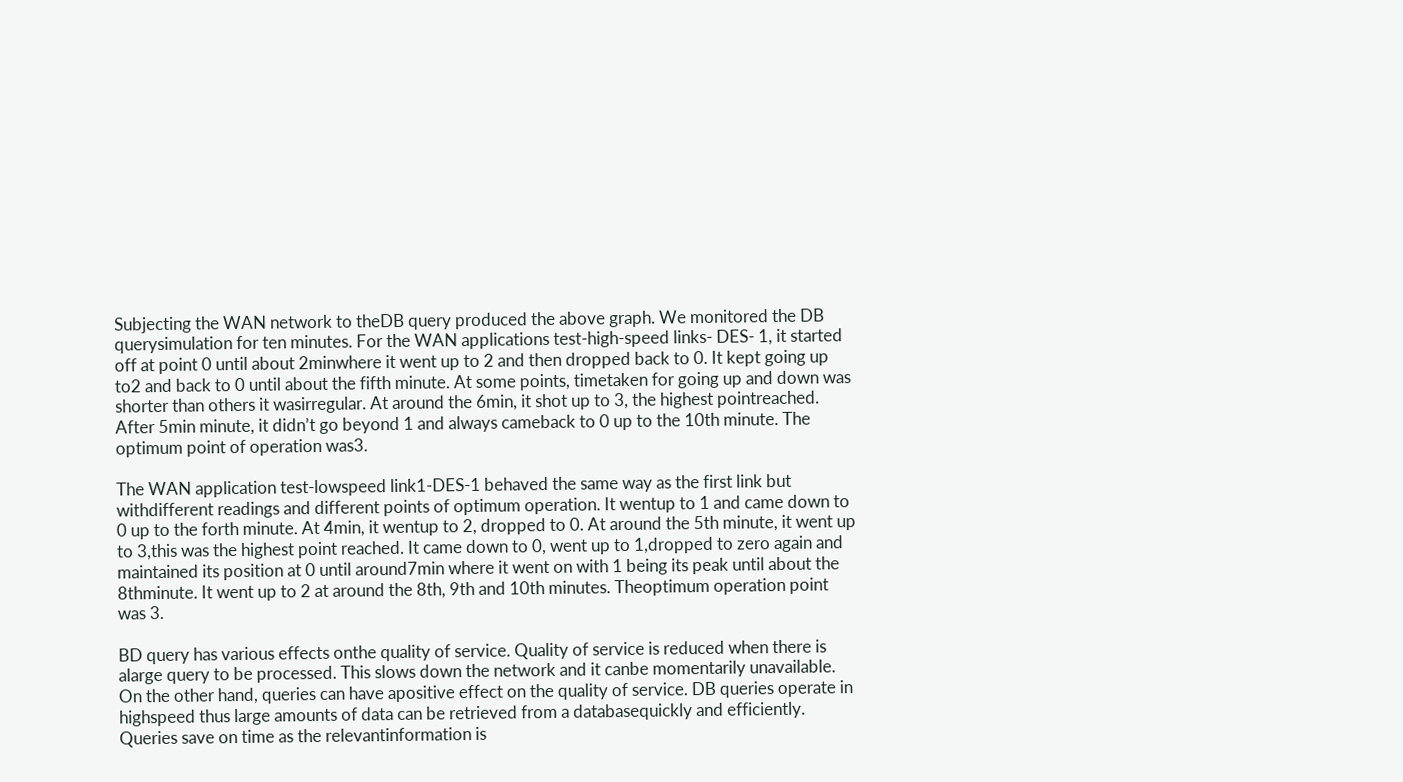Subjecting the WAN network to theDB query produced the above graph. We monitored the DB querysimulation for ten minutes. For the WAN applications test-high-speed links- DES- 1, it started off at point 0 until about 2minwhere it went up to 2 and then dropped back to 0. It kept going up to2 and back to 0 until about the fifth minute. At some points, timetaken for going up and down was shorter than others it wasirregular. At around the 6min, it shot up to 3, the highest pointreached. After 5min minute, it didn’t go beyond 1 and always cameback to 0 up to the 10th minute. The optimum point of operation was3.

The WAN application test-lowspeed link1-DES-1 behaved the same way as the first link but withdifferent readings and different points of optimum operation. It wentup to 1 and came down to 0 up to the forth minute. At 4min, it wentup to 2, dropped to 0. At around the 5th minute, it went up to 3,this was the highest point reached. It came down to 0, went up to 1,dropped to zero again and maintained its position at 0 until around7min where it went on with 1 being its peak until about the 8thminute. It went up to 2 at around the 8th, 9th and 10th minutes. Theoptimum operation point was 3.

BD query has various effects onthe quality of service. Quality of service is reduced when there is alarge query to be processed. This slows down the network and it canbe momentarily unavailable. On the other hand, queries can have apositive effect on the quality of service. DB queries operate in highspeed thus large amounts of data can be retrieved from a databasequickly and efficiently. Queries save on time as the relevantinformation is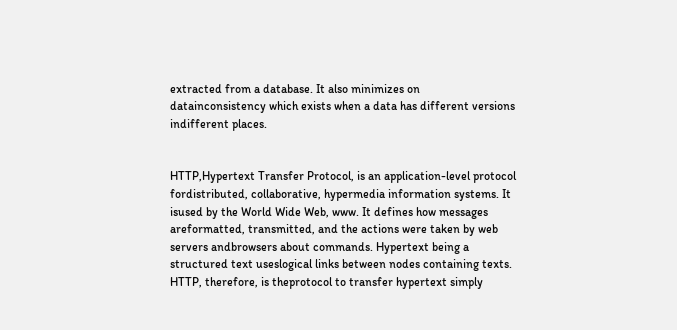extracted from a database. It also minimizes on datainconsistency which exists when a data has different versions indifferent places.


HTTP,Hypertext Transfer Protocol, is an application-level protocol fordistributed, collaborative, hypermedia information systems. It isused by the World Wide Web, www. It defines how messages areformatted, transmitted, and the actions were taken by web servers andbrowsers about commands. Hypertext being a structured text useslogical links between nodes containing texts. HTTP, therefore, is theprotocol to transfer hypertext simply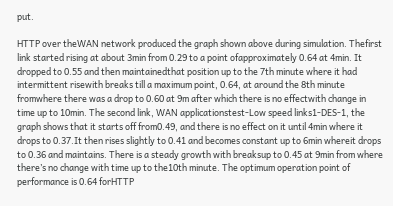put.

HTTP over theWAN network produced the graph shown above during simulation. Thefirst link started rising at about 3min from 0.29 to a point ofapproximately 0.64 at 4min. It dropped to 0.55 and then maintainedthat position up to the 7th minute where it had intermittent risewith breaks till a maximum point, 0.64, at around the 8th minute fromwhere there was a drop to 0.60 at 9m after which there is no effectwith change in time up to 10min. The second link, WAN applicationstest-Low speed links1-DES-1, the graph shows that it starts off from0.49, and there is no effect on it until 4min where it drops to 0.37.It then rises slightly to 0.41 and becomes constant up to 6min whereit drops to 0.36 and maintains. There is a steady growth with breaksup to 0.45 at 9min from where there’s no change with time up to the10th minute. The optimum operation point of performance is 0.64 forHTTP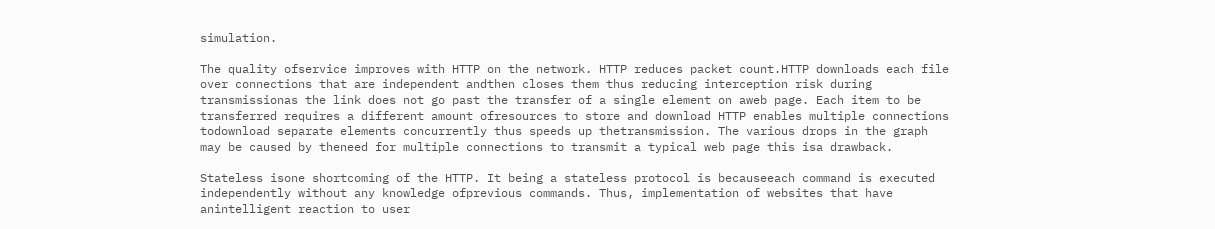simulation.

The quality ofservice improves with HTTP on the network. HTTP reduces packet count.HTTP downloads each file over connections that are independent andthen closes them thus reducing interception risk during transmissionas the link does not go past the transfer of a single element on aweb page. Each item to be transferred requires a different amount ofresources to store and download HTTP enables multiple connections todownload separate elements concurrently thus speeds up thetransmission. The various drops in the graph may be caused by theneed for multiple connections to transmit a typical web page this isa drawback.

Stateless isone shortcoming of the HTTP. It being a stateless protocol is becauseeach command is executed independently without any knowledge ofprevious commands. Thus, implementation of websites that have anintelligent reaction to user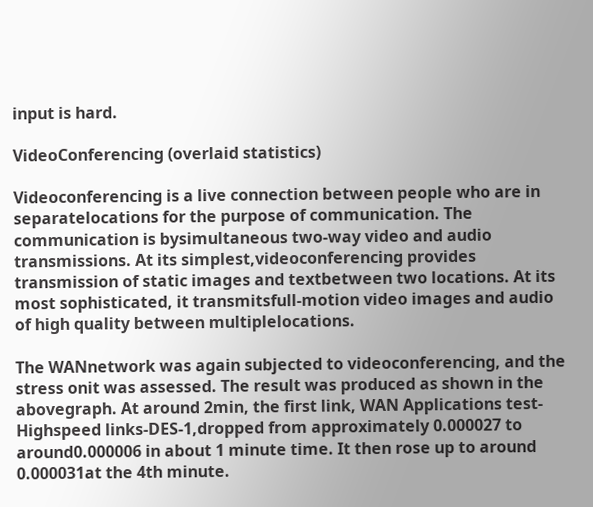input is hard.

VideoConferencing (overlaid statistics)

Videoconferencing is a live connection between people who are in separatelocations for the purpose of communication. The communication is bysimultaneous two-way video and audio transmissions. At its simplest,videoconferencing provides transmission of static images and textbetween two locations. At its most sophisticated, it transmitsfull-motion video images and audio of high quality between multiplelocations.

The WANnetwork was again subjected to videoconferencing, and the stress onit was assessed. The result was produced as shown in the abovegraph. At around 2min, the first link, WAN Applications test-Highspeed links-DES-1,dropped from approximately 0.000027 to around0.000006 in about 1 minute time. It then rose up to around 0.000031at the 4th minute.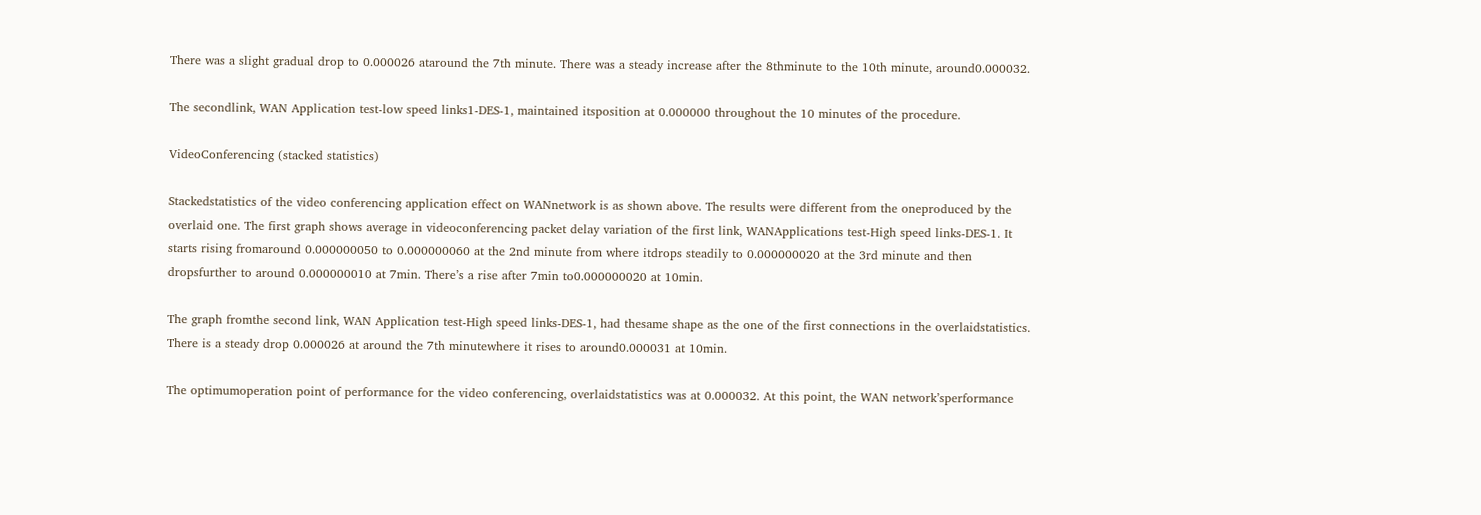There was a slight gradual drop to 0.000026 ataround the 7th minute. There was a steady increase after the 8thminute to the 10th minute, around0.000032.

The secondlink, WAN Application test-low speed links1-DES-1, maintained itsposition at 0.000000 throughout the 10 minutes of the procedure.

VideoConferencing (stacked statistics)

Stackedstatistics of the video conferencing application effect on WANnetwork is as shown above. The results were different from the oneproduced by the overlaid one. The first graph shows average in videoconferencing packet delay variation of the first link, WANApplications test-High speed links-DES-1. It starts rising fromaround 0.000000050 to 0.000000060 at the 2nd minute from where itdrops steadily to 0.000000020 at the 3rd minute and then dropsfurther to around 0.000000010 at 7min. There’s a rise after 7min to0.000000020 at 10min.

The graph fromthe second link, WAN Application test-High speed links-DES-1, had thesame shape as the one of the first connections in the overlaidstatistics. There is a steady drop 0.000026 at around the 7th minutewhere it rises to around0.000031 at 10min.

The optimumoperation point of performance for the video conferencing, overlaidstatistics was at 0.000032. At this point, the WAN network’sperformance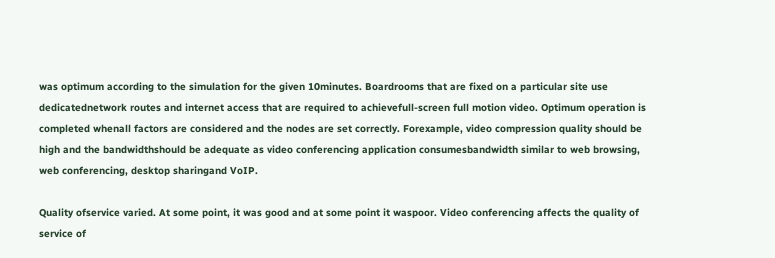was optimum according to the simulation for the given 10minutes. Boardrooms that are fixed on a particular site use dedicatednetwork routes and internet access that are required to achievefull-screen full motion video. Optimum operation is completed whenall factors are considered and the nodes are set correctly. Forexample, video compression quality should be high and the bandwidthshould be adequate as video conferencing application consumesbandwidth similar to web browsing, web conferencing, desktop sharingand VoIP.

Quality ofservice varied. At some point, it was good and at some point it waspoor. Video conferencing affects the quality of service of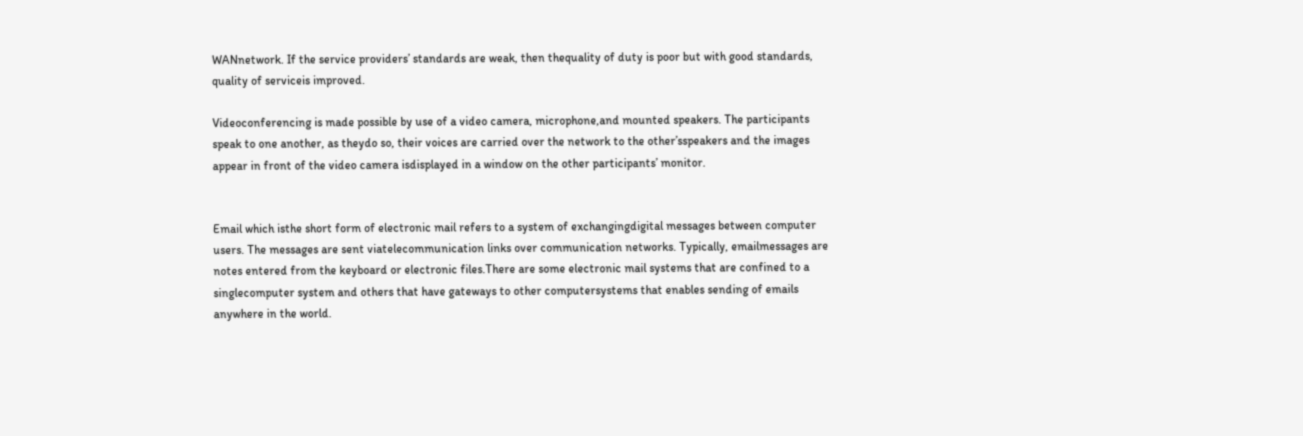WANnetwork. If the service providers’ standards are weak, then thequality of duty is poor but with good standards, quality of serviceis improved.

Videoconferencing is made possible by use of a video camera, microphone,and mounted speakers. The participants speak to one another, as theydo so, their voices are carried over the network to the other’sspeakers and the images appear in front of the video camera isdisplayed in a window on the other participants’ monitor.


Email which isthe short form of electronic mail refers to a system of exchangingdigital messages between computer users. The messages are sent viatelecommunication links over communication networks. Typically, emailmessages are notes entered from the keyboard or electronic files.There are some electronic mail systems that are confined to a singlecomputer system and others that have gateways to other computersystems that enables sending of emails anywhere in the world.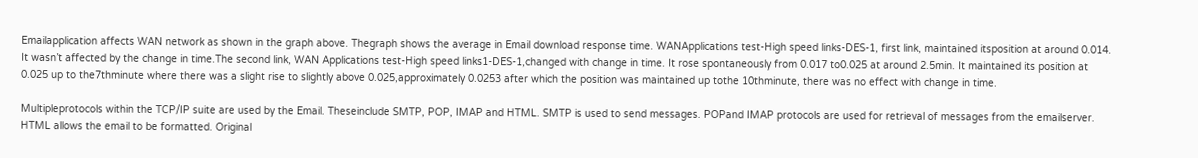Emailapplication affects WAN network as shown in the graph above. Thegraph shows the average in Email download response time. WANApplications test-High speed links-DES-1, first link, maintained itsposition at around 0.014. It wasn’t affected by the change in time.The second link, WAN Applications test-High speed links1-DES-1,changed with change in time. It rose spontaneously from 0.017 to0.025 at around 2.5min. It maintained its position at 0.025 up to the7thminute where there was a slight rise to slightly above 0.025,approximately 0.0253 after which the position was maintained up tothe 10thminute, there was no effect with change in time.

Multipleprotocols within the TCP/IP suite are used by the Email. Theseinclude SMTP, POP, IMAP and HTML. SMTP is used to send messages. POPand IMAP protocols are used for retrieval of messages from the emailserver. HTML allows the email to be formatted. Original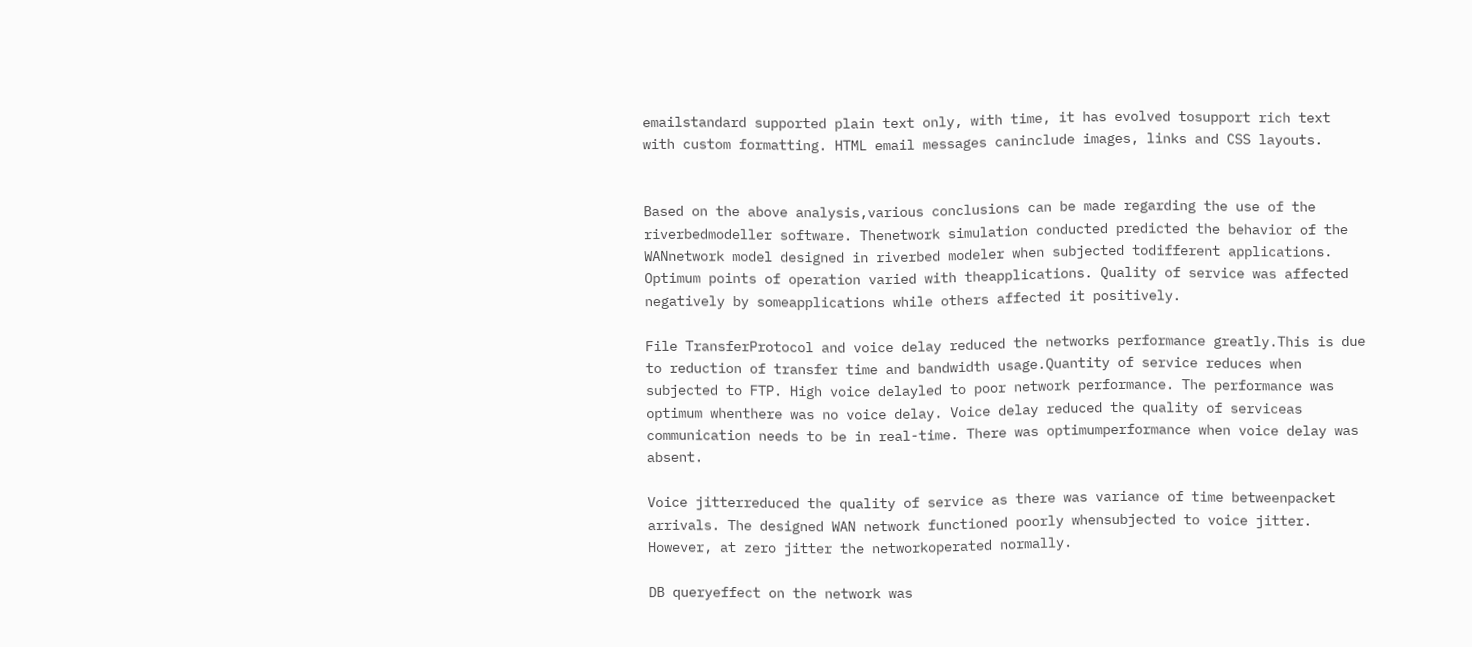emailstandard supported plain text only, with time, it has evolved tosupport rich text with custom formatting. HTML email messages caninclude images, links and CSS layouts.


Based on the above analysis,various conclusions can be made regarding the use of the riverbedmodeller software. Thenetwork simulation conducted predicted the behavior of the WANnetwork model designed in riverbed modeler when subjected todifferent applications. Optimum points of operation varied with theapplications. Quality of service was affected negatively by someapplications while others affected it positively.

File TransferProtocol and voice delay reduced the networks performance greatly.This is due to reduction of transfer time and bandwidth usage.Quantity of service reduces when subjected to FTP. High voice delayled to poor network performance. The performance was optimum whenthere was no voice delay. Voice delay reduced the quality of serviceas communication needs to be in real-time. There was optimumperformance when voice delay was absent.

Voice jitterreduced the quality of service as there was variance of time betweenpacket arrivals. The designed WAN network functioned poorly whensubjected to voice jitter. However, at zero jitter the networkoperated normally.

DB queryeffect on the network was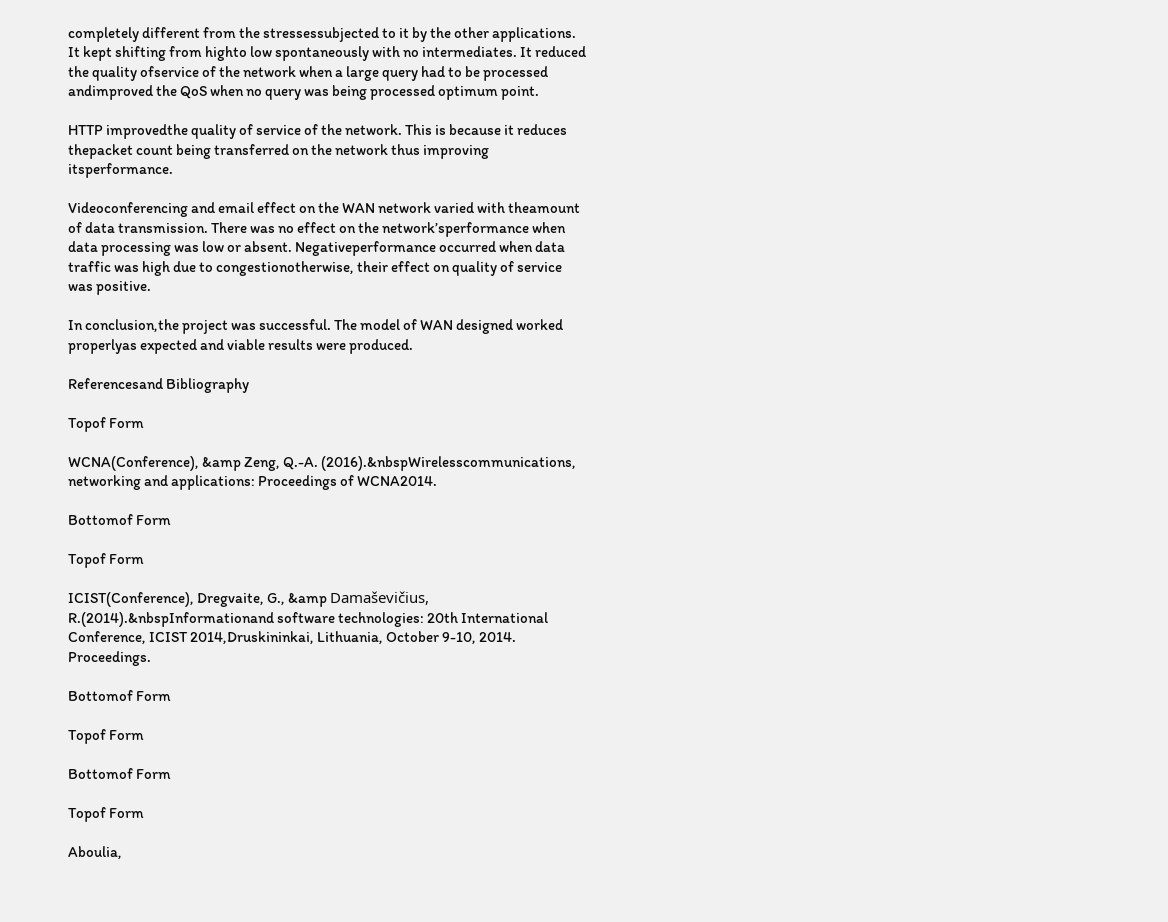completely different from the stressessubjected to it by the other applications. It kept shifting from highto low spontaneously with no intermediates. It reduced the quality ofservice of the network when a large query had to be processed andimproved the QoS when no query was being processed optimum point.

HTTP improvedthe quality of service of the network. This is because it reduces thepacket count being transferred on the network thus improving itsperformance.

Videoconferencing and email effect on the WAN network varied with theamount of data transmission. There was no effect on the network’sperformance when data processing was low or absent. Negativeperformance occurred when data traffic was high due to congestionotherwise, their effect on quality of service was positive.

In conclusion,the project was successful. The model of WAN designed worked properlyas expected and viable results were produced.

Referencesand Bibliography

Topof Form

WCNA(Conference), &amp Zeng, Q.-A. (2016).&nbspWirelesscommunications, networking and applications: Proceedings of WCNA2014.

Bottomof Form

Topof Form

ICIST(Conference), Dregvaite, G., &amp Damaševičius, R.(2014).&nbspInformationand software technologies: 20th International Conference, ICIST 2014,Druskininkai, Lithuania, October 9-10, 2014. Proceedings.

Bottomof Form

Topof Form

Bottomof Form

Topof Form

Aboulia,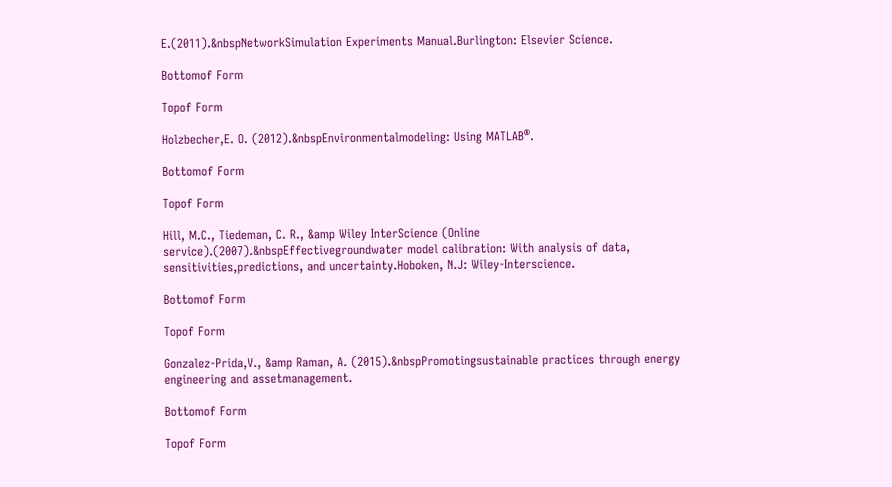E.(2011).&nbspNetworkSimulation Experiments Manual.Burlington: Elsevier Science.

Bottomof Form

Topof Form

Holzbecher,E. O. (2012).&nbspEnvironmentalmodeling: Using MATLAB®.

Bottomof Form

Topof Form

Hill, M.C., Tiedeman, C. R., &amp Wiley InterScience (Online service).(2007).&nbspEffectivegroundwater model calibration: With analysis of data, sensitivities,predictions, and uncertainty.Hoboken, N.J: Wiley-Interscience.

Bottomof Form

Topof Form

Gonzalez-Prida,V., &amp Raman, A. (2015).&nbspPromotingsustainable practices through energy engineering and assetmanagement.

Bottomof Form

Topof Form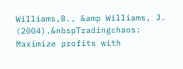Williams,B., &amp Williams, J. (2004).&nbspTradingchaos: Maximize profits with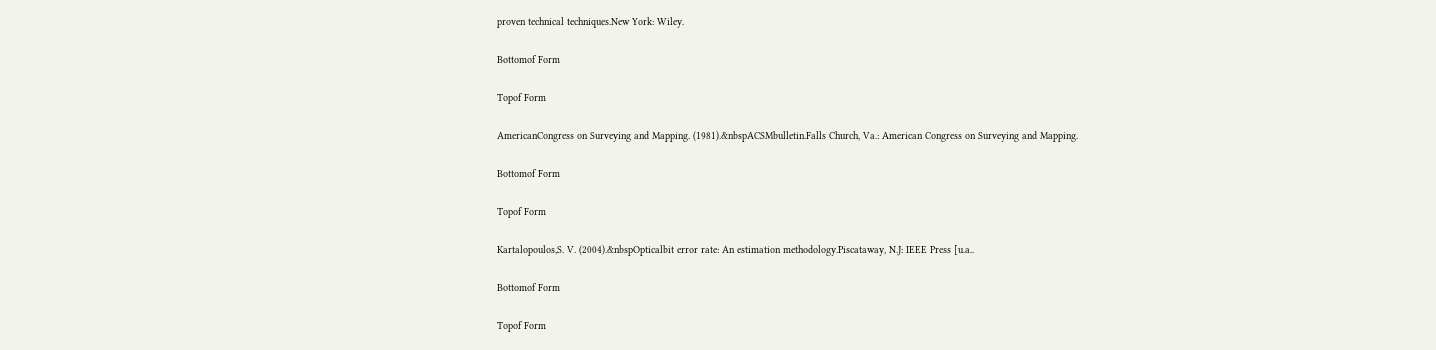proven technical techniques.New York: Wiley.

Bottomof Form

Topof Form

AmericanCongress on Surveying and Mapping. (1981).&nbspACSMbulletin.Falls Church, Va.: American Congress on Surveying and Mapping.

Bottomof Form

Topof Form

Kartalopoulos,S. V. (2004).&nbspOpticalbit error rate: An estimation methodology.Piscataway, N.J: IEEE Press [u.a..

Bottomof Form

Topof Form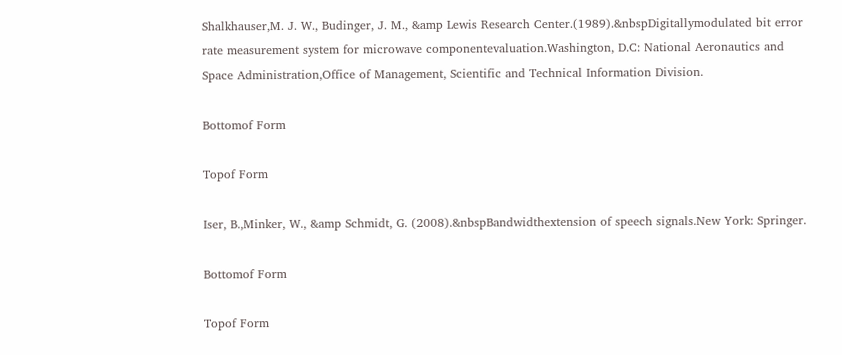Shalkhauser,M. J. W., Budinger, J. M., &amp Lewis Research Center.(1989).&nbspDigitallymodulated bit error rate measurement system for microwave componentevaluation.Washington, D.C: National Aeronautics and Space Administration,Office of Management, Scientific and Technical Information Division.

Bottomof Form

Topof Form

Iser, B.,Minker, W., &amp Schmidt, G. (2008).&nbspBandwidthextension of speech signals.New York: Springer.

Bottomof Form

Topof Form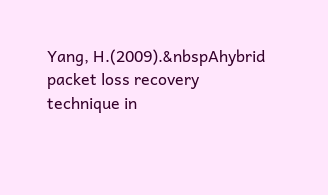Yang, H.(2009).&nbspAhybrid packet loss recovery technique in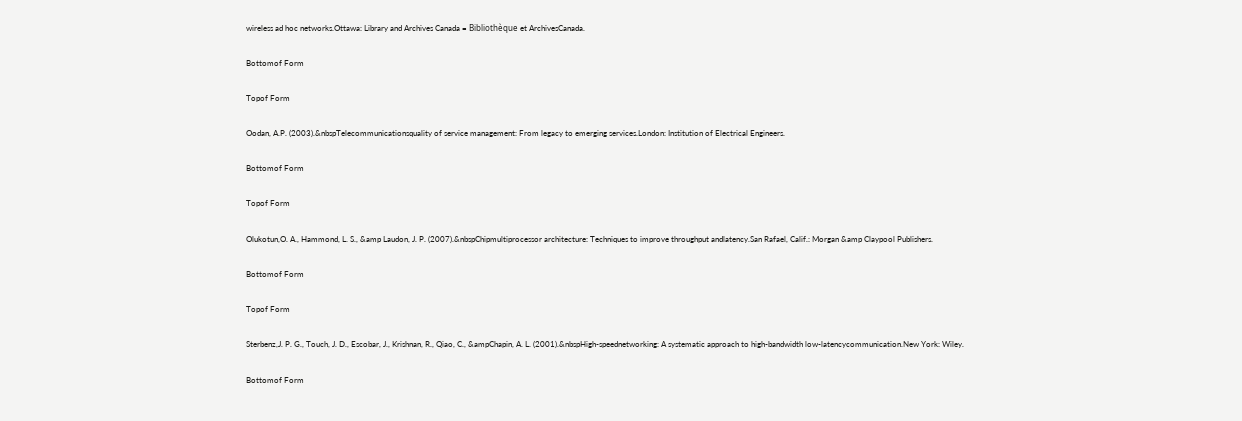wireless ad hoc networks.Ottawa: Library and Archives Canada = Bibliothèque et ArchivesCanada.

Bottomof Form

Topof Form

Oodan, A.P. (2003).&nbspTelecommunicationsquality of service management: From legacy to emerging services.London: Institution of Electrical Engineers.

Bottomof Form

Topof Form

Olukotun,O. A., Hammond, L. S., &amp Laudon, J. P. (2007).&nbspChipmultiprocessor architecture: Techniques to improve throughput andlatency.San Rafael, Calif.: Morgan &amp Claypool Publishers.

Bottomof Form

Topof Form

Sterbenz,J. P. G., Touch, J. D., Escobar, J., Krishnan, R., Qiao, C., &ampChapin, A. L. (2001).&nbspHigh-speednetworking: A systematic approach to high-bandwidth low-latencycommunication.New York: Wiley.

Bottomof Form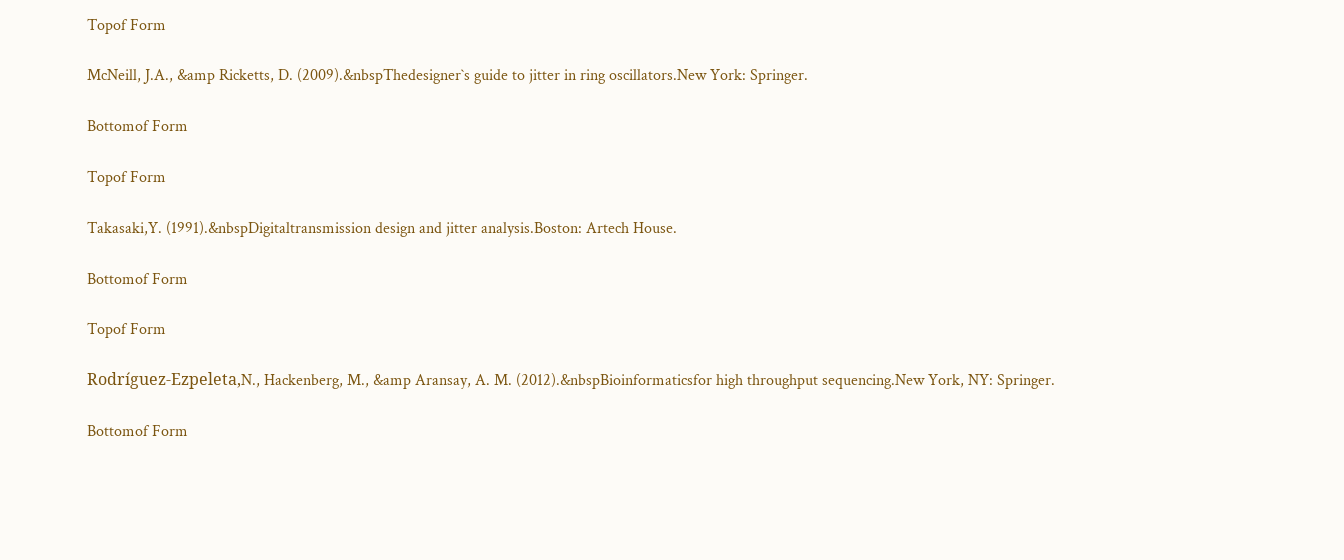Topof Form

McNeill, J.A., &amp Ricketts, D. (2009).&nbspThedesigner`s guide to jitter in ring oscillators.New York: Springer.

Bottomof Form

Topof Form

Takasaki,Y. (1991).&nbspDigitaltransmission design and jitter analysis.Boston: Artech House.

Bottomof Form

Topof Form

Rodríguez-Ezpeleta,N., Hackenberg, M., &amp Aransay, A. M. (2012).&nbspBioinformaticsfor high throughput sequencing.New York, NY: Springer.

Bottomof Form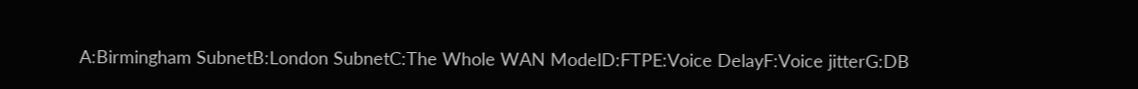A:Birmingham SubnetB:London SubnetC:The Whole WAN ModelD:FTPE:Voice DelayF:Voice jitterG:DB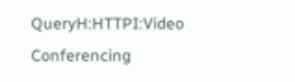QueryH:HTTPI:Video Conferencing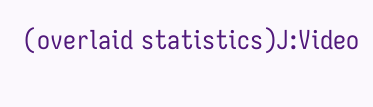(overlaid statistics)J:Video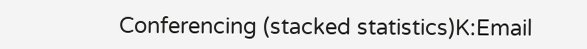Conferencing (stacked statistics)K:Email